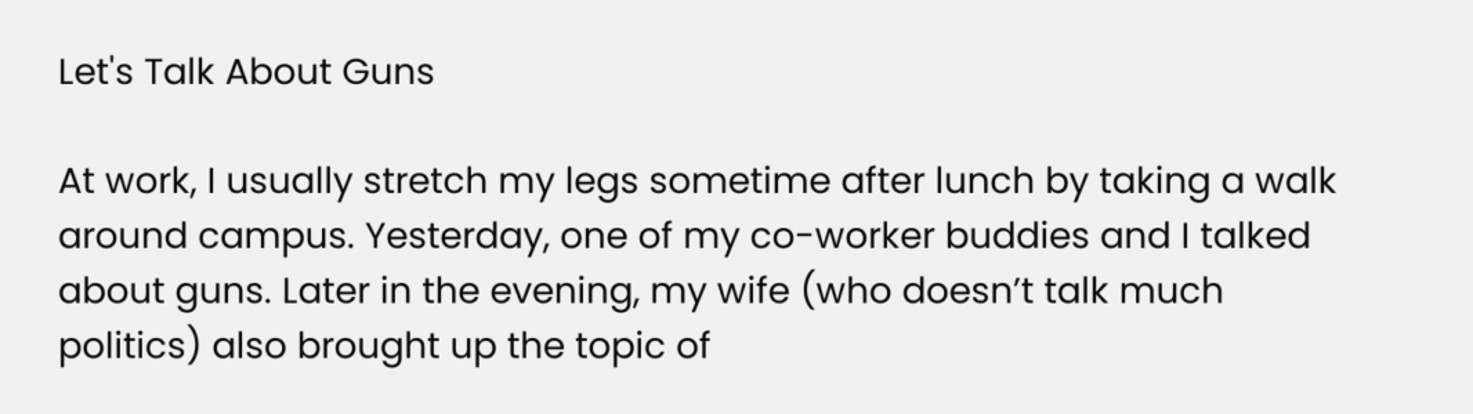Let's Talk About Guns

At work, I usually stretch my legs sometime after lunch by taking a walk around campus. Yesterday, one of my co-worker buddies and I talked about guns. Later in the evening, my wife (who doesn’t talk much politics) also brought up the topic of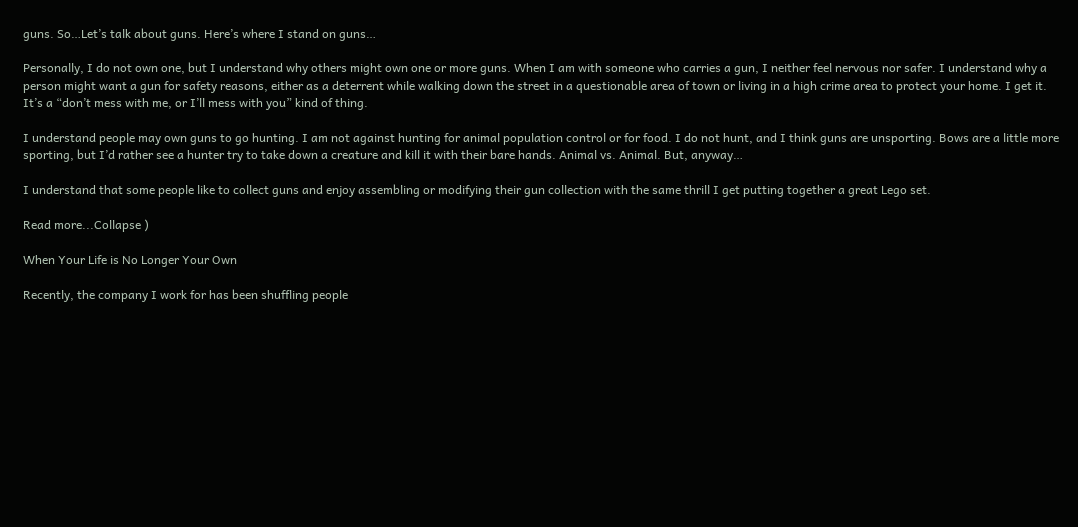guns. So…Let’s talk about guns. Here’s where I stand on guns…

Personally, I do not own one, but I understand why others might own one or more guns. When I am with someone who carries a gun, I neither feel nervous nor safer. I understand why a person might want a gun for safety reasons, either as a deterrent while walking down the street in a questionable area of town or living in a high crime area to protect your home. I get it. It’s a “don’t mess with me, or I’ll mess with you” kind of thing.

I understand people may own guns to go hunting. I am not against hunting for animal population control or for food. I do not hunt, and I think guns are unsporting. Bows are a little more sporting, but I’d rather see a hunter try to take down a creature and kill it with their bare hands. Animal vs. Animal. But, anyway…

I understand that some people like to collect guns and enjoy assembling or modifying their gun collection with the same thrill I get putting together a great Lego set.

Read more...Collapse )

When Your Life is No Longer Your Own

Recently, the company I work for has been shuffling people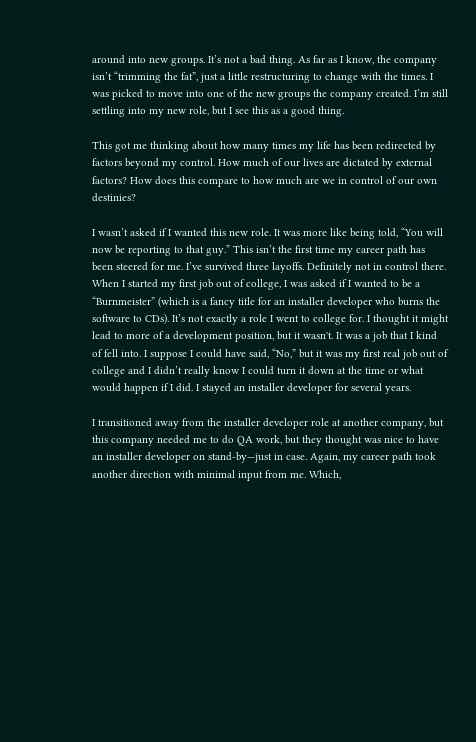around into new groups. It’s not a bad thing. As far as I know, the company isn’t “trimming the fat”, just a little restructuring to change with the times. I was picked to move into one of the new groups the company created. I’m still settling into my new role, but I see this as a good thing.

This got me thinking about how many times my life has been redirected by factors beyond my control. How much of our lives are dictated by external factors? How does this compare to how much are we in control of our own destinies?

I wasn’t asked if I wanted this new role. It was more like being told, “You will now be reporting to that guy.” This isn’t the first time my career path has been steered for me. I’ve survived three layoffs. Definitely not in control there. When I started my first job out of college, I was asked if I wanted to be a “Burnmeister” (which is a fancy title for an installer developer who burns the software to CDs). It’s not exactly a role I went to college for. I thought it might lead to more of a development position, but it wasn't. It was a job that I kind of fell into. I suppose I could have said, “No,” but it was my first real job out of college and I didn’t really know I could turn it down at the time or what would happen if I did. I stayed an installer developer for several years.

I transitioned away from the installer developer role at another company, but this company needed me to do QA work, but they thought was nice to have an installer developer on stand-by—just in case. Again, my career path took another direction with minimal input from me. Which,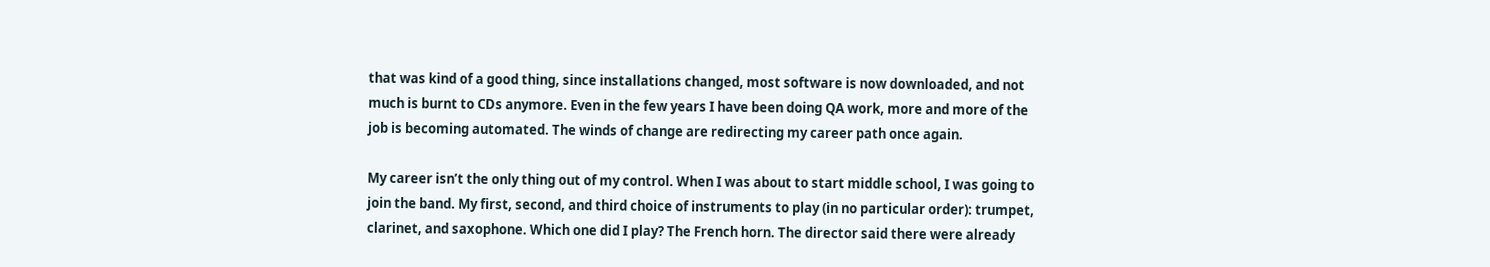that was kind of a good thing, since installations changed, most software is now downloaded, and not much is burnt to CDs anymore. Even in the few years I have been doing QA work, more and more of the job is becoming automated. The winds of change are redirecting my career path once again.

My career isn’t the only thing out of my control. When I was about to start middle school, I was going to join the band. My first, second, and third choice of instruments to play (in no particular order): trumpet, clarinet, and saxophone. Which one did I play? The French horn. The director said there were already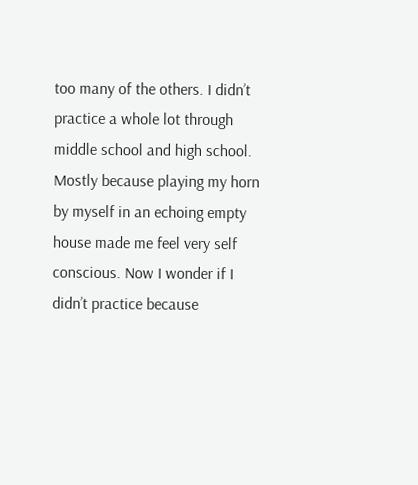too many of the others. I didn’t practice a whole lot through middle school and high school. Mostly because playing my horn by myself in an echoing empty house made me feel very self conscious. Now I wonder if I didn’t practice because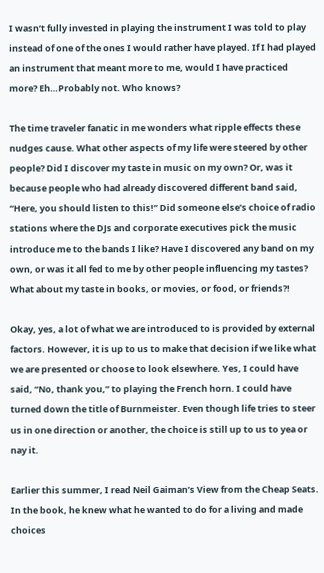I wasn’t fully invested in playing the instrument I was told to play instead of one of the ones I would rather have played. If I had played an instrument that meant more to me, would I have practiced more? Eh…Probably not. Who knows?

The time traveler fanatic in me wonders what ripple effects these nudges cause. What other aspects of my life were steered by other people? Did I discover my taste in music on my own? Or, was it because people who had already discovered different band said, “Here, you should listen to this!” Did someone else’s choice of radio stations where the DJs and corporate executives pick the music introduce me to the bands I like? Have I discovered any band on my own, or was it all fed to me by other people influencing my tastes? What about my taste in books, or movies, or food, or friends?!

Okay, yes, a lot of what we are introduced to is provided by external factors. However, it is up to us to make that decision if we like what we are presented or choose to look elsewhere. Yes, I could have said, “No, thank you,” to playing the French horn. I could have turned down the title of Burnmeister. Even though life tries to steer us in one direction or another, the choice is still up to us to yea or nay it.

Earlier this summer, I read Neil Gaiman’s View from the Cheap Seats. In the book, he knew what he wanted to do for a living and made choices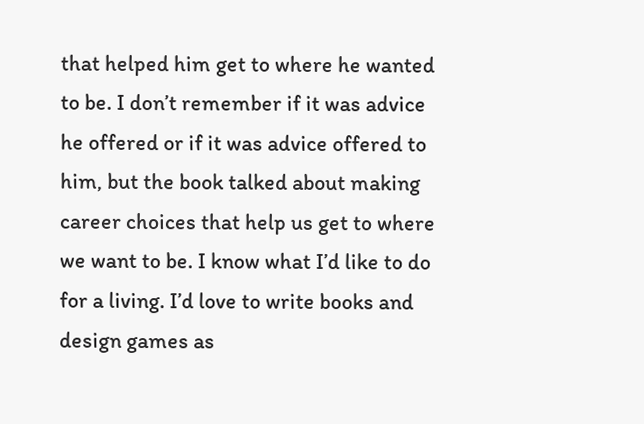that helped him get to where he wanted to be. I don’t remember if it was advice he offered or if it was advice offered to him, but the book talked about making career choices that help us get to where we want to be. I know what I’d like to do for a living. I’d love to write books and design games as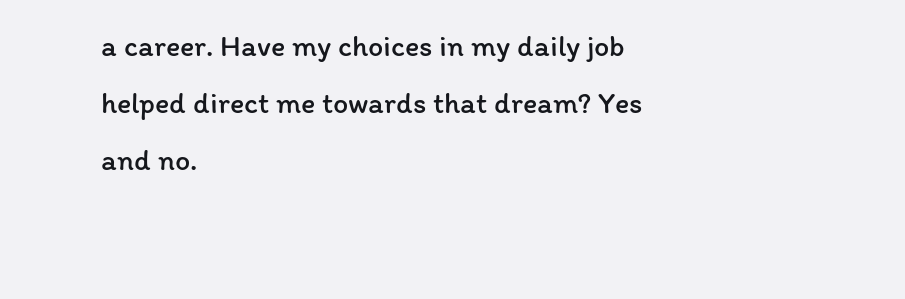a career. Have my choices in my daily job helped direct me towards that dream? Yes and no.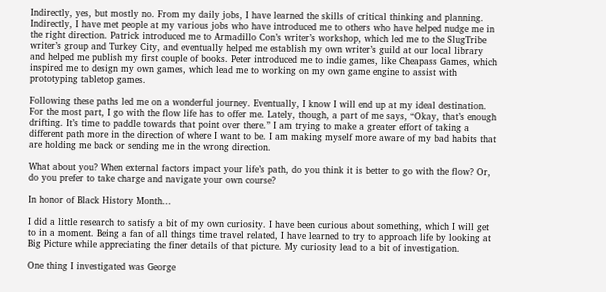Indirectly, yes, but mostly no. From my daily jobs, I have learned the skills of critical thinking and planning. Indirectly, I have met people at my various jobs who have introduced me to others who have helped nudge me in the right direction. Patrick introduced me to Armadillo Con’s writer’s workshop, which led me to the SlugTribe writer’s group and Turkey City, and eventually helped me establish my own writer’s guild at our local library and helped me publish my first couple of books. Peter introduced me to indie games, like Cheapass Games, which inspired me to design my own games, which lead me to working on my own game engine to assist with prototyping tabletop games.

Following these paths led me on a wonderful journey. Eventually, I know I will end up at my ideal destination. For the most part, I go with the flow life has to offer me. Lately, though, a part of me says, “Okay, that’s enough drifting. It’s time to paddle towards that point over there.” I am trying to make a greater effort of taking a different path more in the direction of where I want to be. I am making myself more aware of my bad habits that are holding me back or sending me in the wrong direction.

What about you? When external factors impact your life’s path, do you think it is better to go with the flow? Or, do you prefer to take charge and navigate your own course?

In honor of Black History Month...

I did a little research to satisfy a bit of my own curiosity. I have been curious about something, which I will get to in a moment. Being a fan of all things time travel related, I have learned to try to approach life by looking at Big Picture while appreciating the finer details of that picture. My curiosity lead to a bit of investigation.

One thing I investigated was George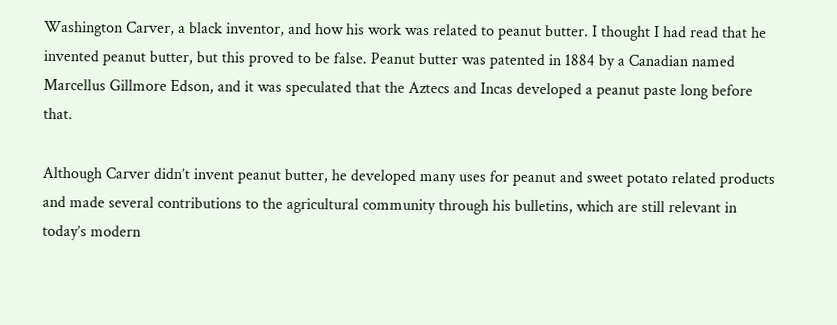Washington Carver, a black inventor, and how his work was related to peanut butter. I thought I had read that he invented peanut butter, but this proved to be false. Peanut butter was patented in 1884 by a Canadian named Marcellus Gillmore Edson, and it was speculated that the Aztecs and Incas developed a peanut paste long before that.

Although Carver didn’t invent peanut butter, he developed many uses for peanut and sweet potato related products and made several contributions to the agricultural community through his bulletins, which are still relevant in today’s modern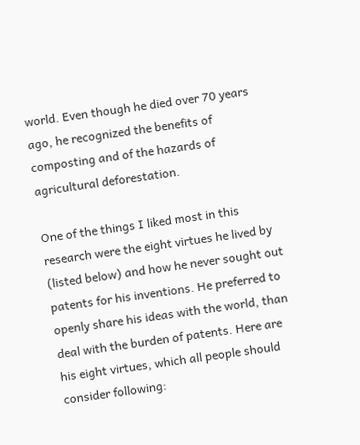world. Even though he died over 70 years ago, he recognized the benefits of composting and of the hazards of agricultural deforestation.

One of the things I liked most in this research were the eight virtues he lived by (listed below) and how he never sought out patents for his inventions. He preferred to openly share his ideas with the world, than deal with the burden of patents. Here are his eight virtues, which all people should consider following: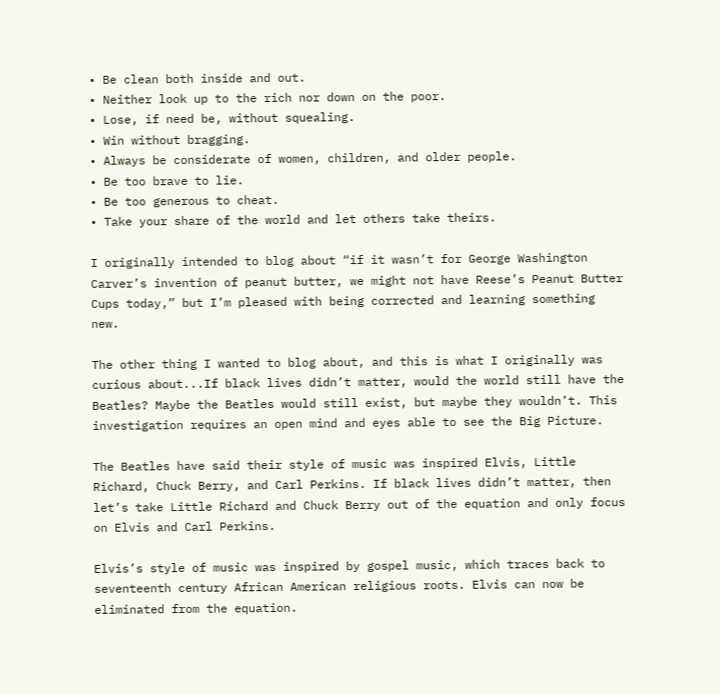• Be clean both inside and out.
• Neither look up to the rich nor down on the poor.
• Lose, if need be, without squealing.
• Win without bragging.
• Always be considerate of women, children, and older people.
• Be too brave to lie.
• Be too generous to cheat.
• Take your share of the world and let others take theirs.

I originally intended to blog about “if it wasn’t for George Washington Carver’s invention of peanut butter, we might not have Reese’s Peanut Butter Cups today,” but I’m pleased with being corrected and learning something new.

The other thing I wanted to blog about, and this is what I originally was curious about...If black lives didn’t matter, would the world still have the Beatles? Maybe the Beatles would still exist, but maybe they wouldn’t. This investigation requires an open mind and eyes able to see the Big Picture.

The Beatles have said their style of music was inspired Elvis, Little Richard, Chuck Berry, and Carl Perkins. If black lives didn’t matter, then let’s take Little Richard and Chuck Berry out of the equation and only focus on Elvis and Carl Perkins.

Elvis’s style of music was inspired by gospel music, which traces back to seventeenth century African American religious roots. Elvis can now be eliminated from the equation.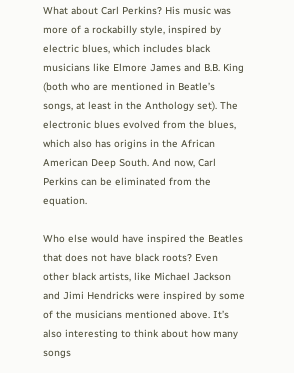What about Carl Perkins? His music was more of a rockabilly style, inspired by electric blues, which includes black musicians like Elmore James and B.B. King (both who are mentioned in Beatle’s songs, at least in the Anthology set). The electronic blues evolved from the blues, which also has origins in the African American Deep South. And now, Carl Perkins can be eliminated from the equation.

Who else would have inspired the Beatles that does not have black roots? Even other black artists, like Michael Jackson and Jimi Hendricks were inspired by some of the musicians mentioned above. It’s also interesting to think about how many songs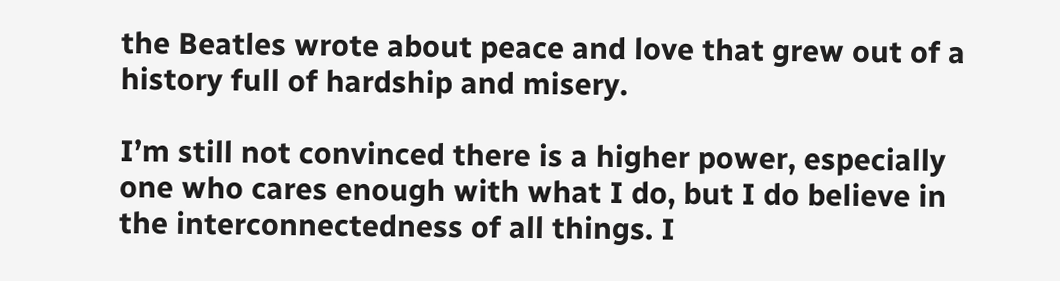the Beatles wrote about peace and love that grew out of a history full of hardship and misery.

I’m still not convinced there is a higher power, especially one who cares enough with what I do, but I do believe in the interconnectedness of all things. I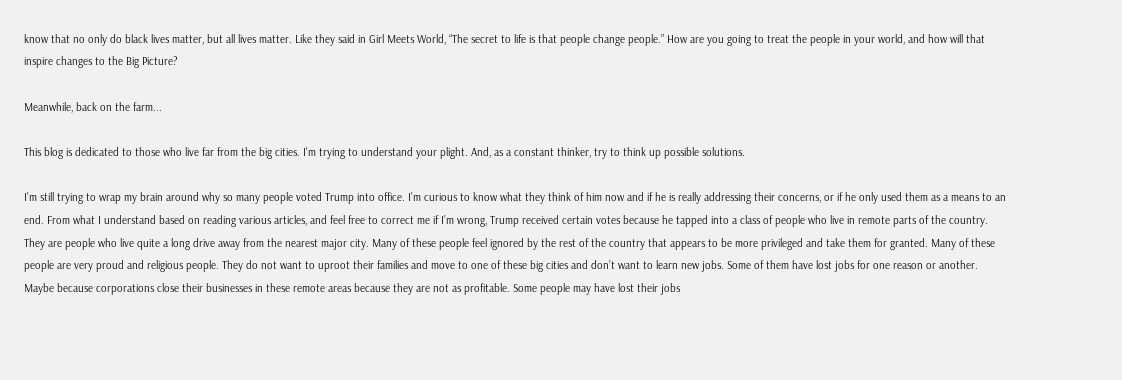know that no only do black lives matter, but all lives matter. Like they said in Girl Meets World, “The secret to life is that people change people.” How are you going to treat the people in your world, and how will that inspire changes to the Big Picture?

Meanwhile, back on the farm...

This blog is dedicated to those who live far from the big cities. I'm trying to understand your plight. And, as a constant thinker, try to think up possible solutions.

I’m still trying to wrap my brain around why so many people voted Trump into office. I’m curious to know what they think of him now and if he is really addressing their concerns, or if he only used them as a means to an end. From what I understand based on reading various articles, and feel free to correct me if I’m wrong, Trump received certain votes because he tapped into a class of people who live in remote parts of the country. They are people who live quite a long drive away from the nearest major city. Many of these people feel ignored by the rest of the country that appears to be more privileged and take them for granted. Many of these people are very proud and religious people. They do not want to uproot their families and move to one of these big cities and don’t want to learn new jobs. Some of them have lost jobs for one reason or another. Maybe because corporations close their businesses in these remote areas because they are not as profitable. Some people may have lost their jobs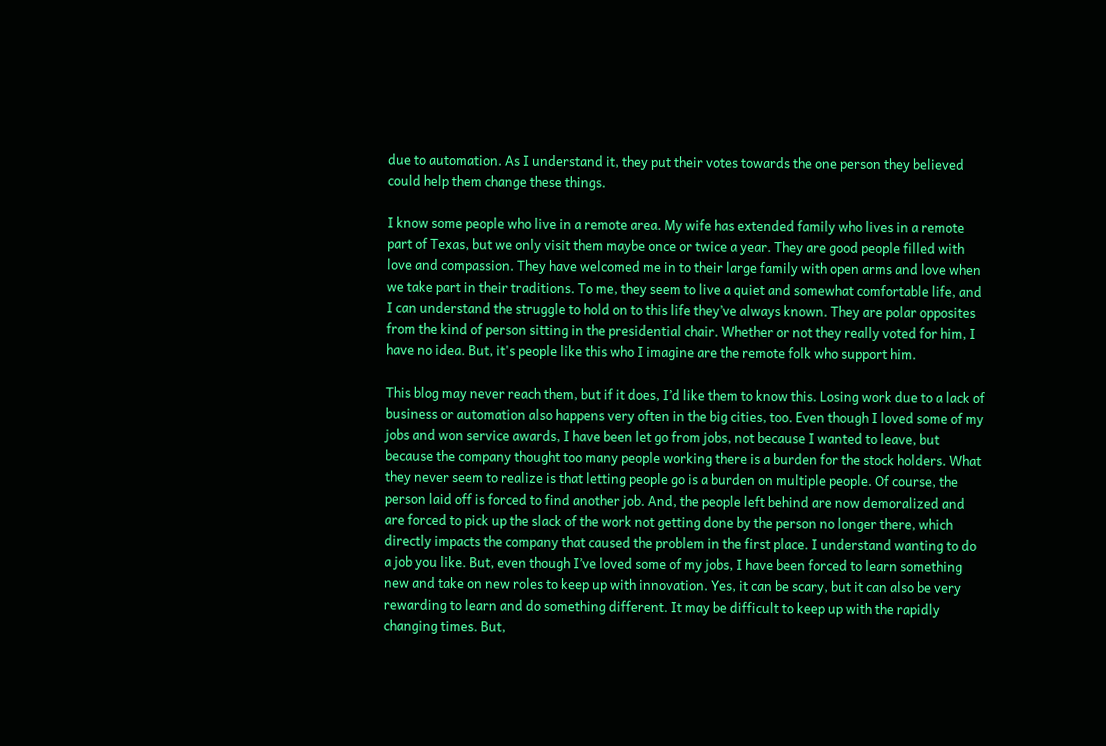due to automation. As I understand it, they put their votes towards the one person they believed could help them change these things.

I know some people who live in a remote area. My wife has extended family who lives in a remote part of Texas, but we only visit them maybe once or twice a year. They are good people filled with love and compassion. They have welcomed me in to their large family with open arms and love when we take part in their traditions. To me, they seem to live a quiet and somewhat comfortable life, and I can understand the struggle to hold on to this life they’ve always known. They are polar opposites from the kind of person sitting in the presidential chair. Whether or not they really voted for him, I have no idea. But, it's people like this who I imagine are the remote folk who support him.

This blog may never reach them, but if it does, I’d like them to know this. Losing work due to a lack of business or automation also happens very often in the big cities, too. Even though I loved some of my jobs and won service awards, I have been let go from jobs, not because I wanted to leave, but because the company thought too many people working there is a burden for the stock holders. What they never seem to realize is that letting people go is a burden on multiple people. Of course, the person laid off is forced to find another job. And, the people left behind are now demoralized and are forced to pick up the slack of the work not getting done by the person no longer there, which directly impacts the company that caused the problem in the first place. I understand wanting to do a job you like. But, even though I’ve loved some of my jobs, I have been forced to learn something new and take on new roles to keep up with innovation. Yes, it can be scary, but it can also be very rewarding to learn and do something different. It may be difficult to keep up with the rapidly changing times. But,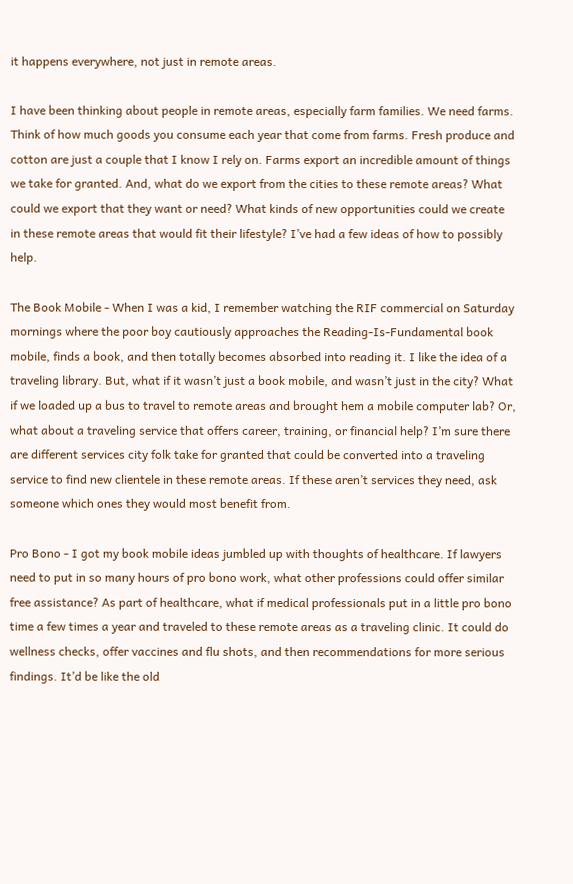it happens everywhere, not just in remote areas.

I have been thinking about people in remote areas, especially farm families. We need farms. Think of how much goods you consume each year that come from farms. Fresh produce and cotton are just a couple that I know I rely on. Farms export an incredible amount of things we take for granted. And, what do we export from the cities to these remote areas? What could we export that they want or need? What kinds of new opportunities could we create in these remote areas that would fit their lifestyle? I’ve had a few ideas of how to possibly help.

The Book Mobile - When I was a kid, I remember watching the RIF commercial on Saturday mornings where the poor boy cautiously approaches the Reading-Is-Fundamental book mobile, finds a book, and then totally becomes absorbed into reading it. I like the idea of a traveling library. But, what if it wasn’t just a book mobile, and wasn’t just in the city? What if we loaded up a bus to travel to remote areas and brought hem a mobile computer lab? Or, what about a traveling service that offers career, training, or financial help? I’m sure there are different services city folk take for granted that could be converted into a traveling service to find new clientele in these remote areas. If these aren’t services they need, ask someone which ones they would most benefit from.

Pro Bono - I got my book mobile ideas jumbled up with thoughts of healthcare. If lawyers need to put in so many hours of pro bono work, what other professions could offer similar free assistance? As part of healthcare, what if medical professionals put in a little pro bono time a few times a year and traveled to these remote areas as a traveling clinic. It could do wellness checks, offer vaccines and flu shots, and then recommendations for more serious findings. It’d be like the old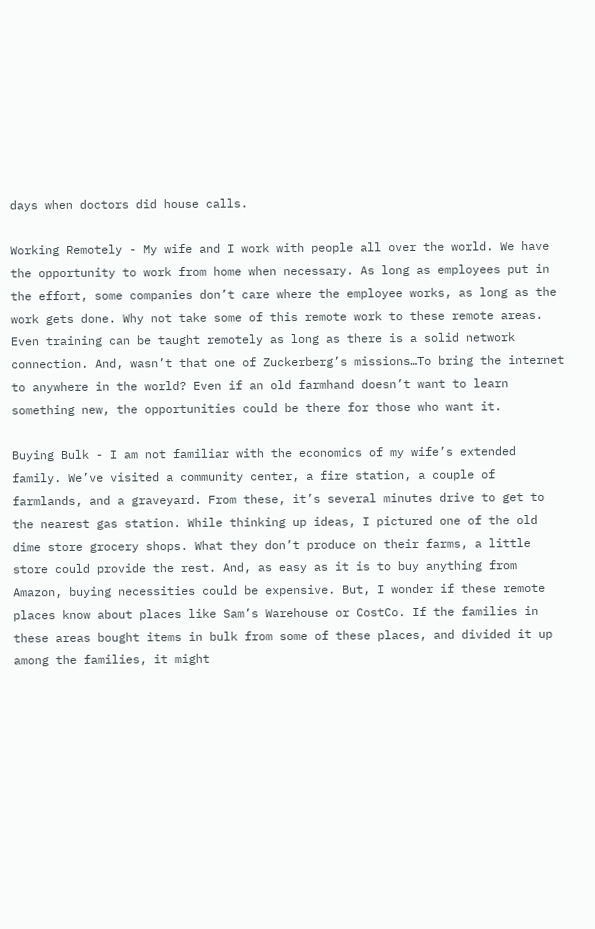days when doctors did house calls.

Working Remotely - My wife and I work with people all over the world. We have the opportunity to work from home when necessary. As long as employees put in the effort, some companies don’t care where the employee works, as long as the work gets done. Why not take some of this remote work to these remote areas. Even training can be taught remotely as long as there is a solid network connection. And, wasn’t that one of Zuckerberg’s missions…To bring the internet to anywhere in the world? Even if an old farmhand doesn’t want to learn something new, the opportunities could be there for those who want it.

Buying Bulk - I am not familiar with the economics of my wife’s extended family. We’ve visited a community center, a fire station, a couple of farmlands, and a graveyard. From these, it’s several minutes drive to get to the nearest gas station. While thinking up ideas, I pictured one of the old dime store grocery shops. What they don’t produce on their farms, a little store could provide the rest. And, as easy as it is to buy anything from Amazon, buying necessities could be expensive. But, I wonder if these remote places know about places like Sam’s Warehouse or CostCo. If the families in these areas bought items in bulk from some of these places, and divided it up among the families, it might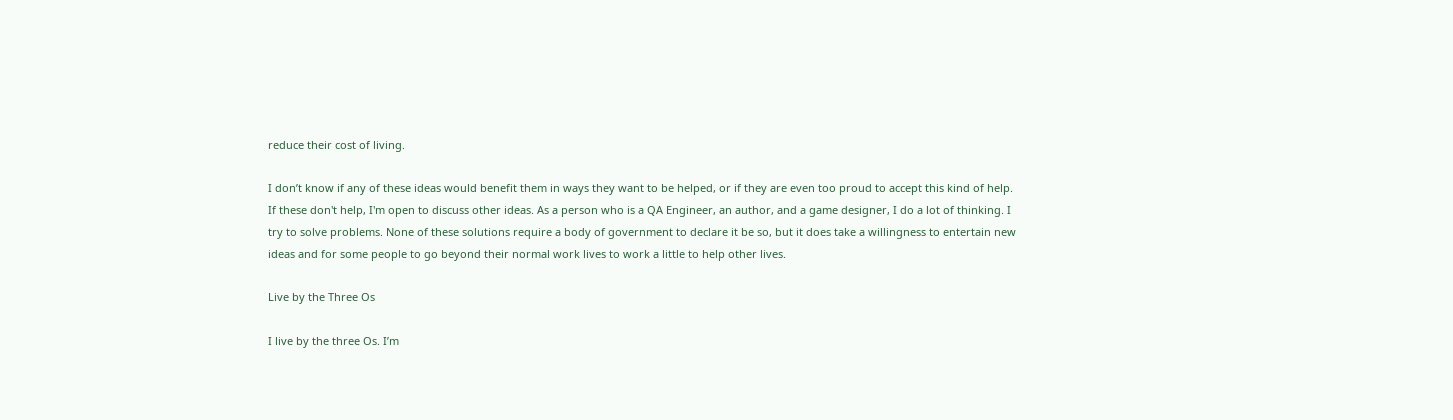reduce their cost of living.

I don’t know if any of these ideas would benefit them in ways they want to be helped, or if they are even too proud to accept this kind of help. If these don't help, I'm open to discuss other ideas. As a person who is a QA Engineer, an author, and a game designer, I do a lot of thinking. I try to solve problems. None of these solutions require a body of government to declare it be so, but it does take a willingness to entertain new ideas and for some people to go beyond their normal work lives to work a little to help other lives.

Live by the Three Os

I live by the three Os. I’m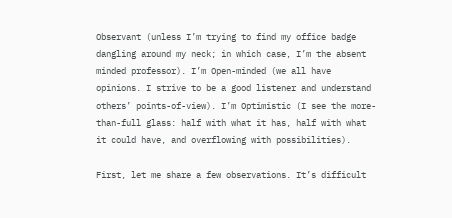Observant (unless I’m trying to find my office badge dangling around my neck; in which case, I’m the absent minded professor). I’m Open-minded (we all have opinions. I strive to be a good listener and understand others’ points-of-view). I’m Optimistic (I see the more-than-full glass: half with what it has, half with what it could have, and overflowing with possibilities).

First, let me share a few observations. It’s difficult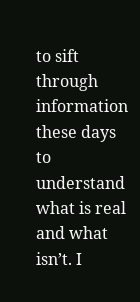to sift through information these days to understand what is real and what isn’t. I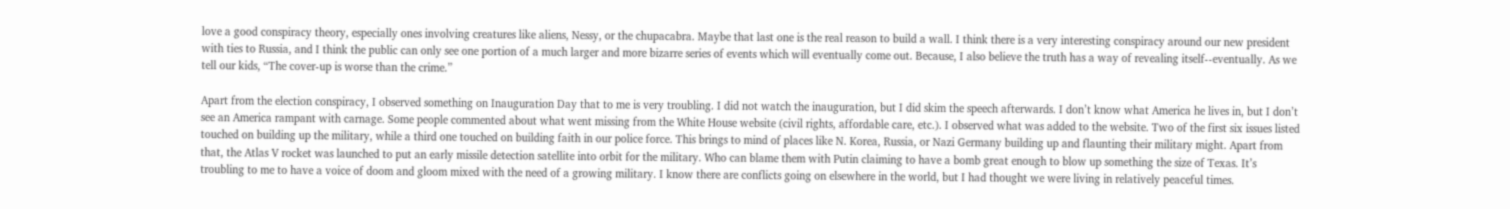love a good conspiracy theory, especially ones involving creatures like aliens, Nessy, or the chupacabra. Maybe that last one is the real reason to build a wall. I think there is a very interesting conspiracy around our new president with ties to Russia, and I think the public can only see one portion of a much larger and more bizarre series of events which will eventually come out. Because, I also believe the truth has a way of revealing itself--eventually. As we tell our kids, “The cover-up is worse than the crime.”

Apart from the election conspiracy, I observed something on Inauguration Day that to me is very troubling. I did not watch the inauguration, but I did skim the speech afterwards. I don’t know what America he lives in, but I don’t see an America rampant with carnage. Some people commented about what went missing from the White House website (civil rights, affordable care, etc.). I observed what was added to the website. Two of the first six issues listed touched on building up the military, while a third one touched on building faith in our police force. This brings to mind of places like N. Korea, Russia, or Nazi Germany building up and flaunting their military might. Apart from that, the Atlas V rocket was launched to put an early missile detection satellite into orbit for the military. Who can blame them with Putin claiming to have a bomb great enough to blow up something the size of Texas. It’s troubling to me to have a voice of doom and gloom mixed with the need of a growing military. I know there are conflicts going on elsewhere in the world, but I had thought we were living in relatively peaceful times.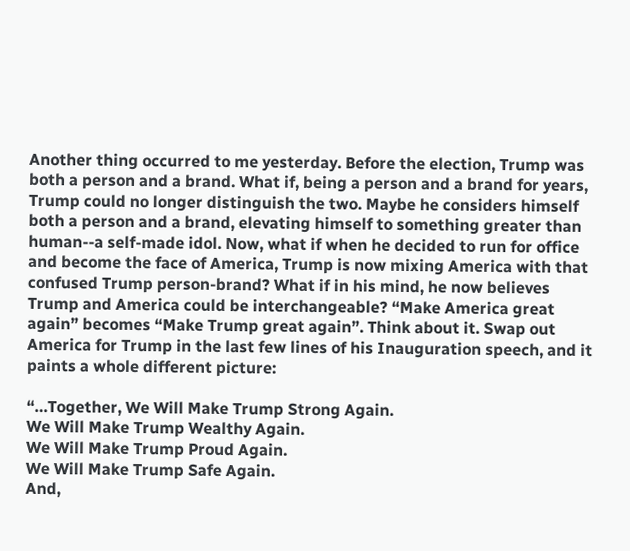Another thing occurred to me yesterday. Before the election, Trump was both a person and a brand. What if, being a person and a brand for years, Trump could no longer distinguish the two. Maybe he considers himself both a person and a brand, elevating himself to something greater than human--a self-made idol. Now, what if when he decided to run for office and become the face of America, Trump is now mixing America with that confused Trump person-brand? What if in his mind, he now believes Trump and America could be interchangeable? “Make America great again” becomes “Make Trump great again”. Think about it. Swap out America for Trump in the last few lines of his Inauguration speech, and it paints a whole different picture:

“…Together, We Will Make Trump Strong Again.
We Will Make Trump Wealthy Again.
We Will Make Trump Proud Again.
We Will Make Trump Safe Again.
And,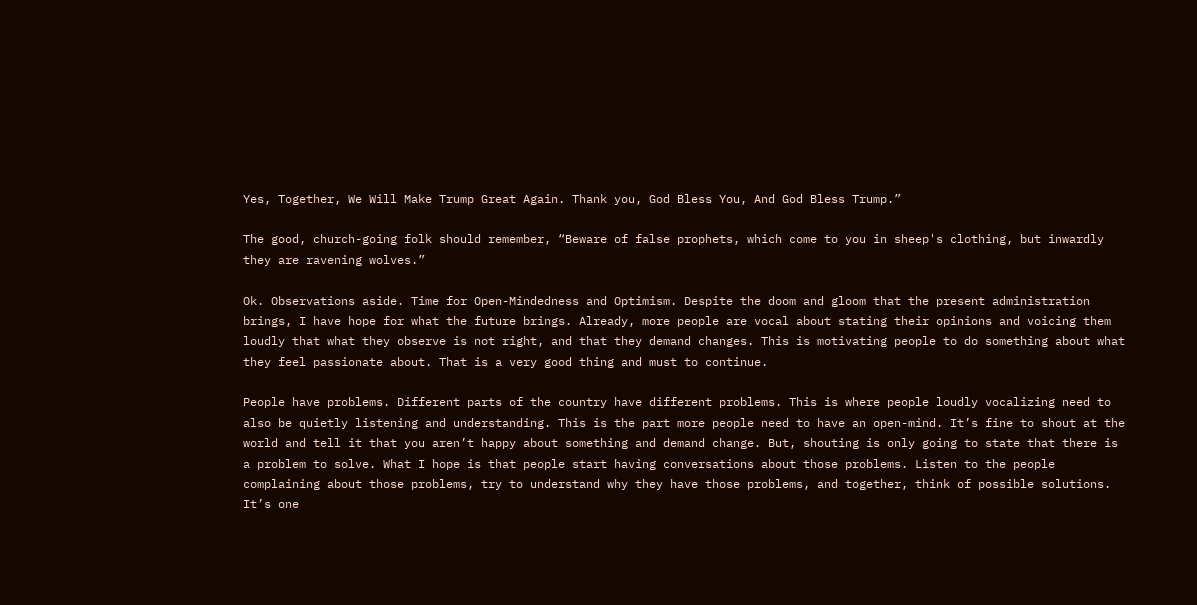Yes, Together, We Will Make Trump Great Again. Thank you, God Bless You, And God Bless Trump.”

The good, church-going folk should remember, “Beware of false prophets, which come to you in sheep's clothing, but inwardly they are ravening wolves.”

Ok. Observations aside. Time for Open-Mindedness and Optimism. Despite the doom and gloom that the present administration brings, I have hope for what the future brings. Already, more people are vocal about stating their opinions and voicing them loudly that what they observe is not right, and that they demand changes. This is motivating people to do something about what they feel passionate about. That is a very good thing and must to continue.

People have problems. Different parts of the country have different problems. This is where people loudly vocalizing need to also be quietly listening and understanding. This is the part more people need to have an open-mind. It’s fine to shout at the world and tell it that you aren’t happy about something and demand change. But, shouting is only going to state that there is a problem to solve. What I hope is that people start having conversations about those problems. Listen to the people complaining about those problems, try to understand why they have those problems, and together, think of possible solutions. It’s one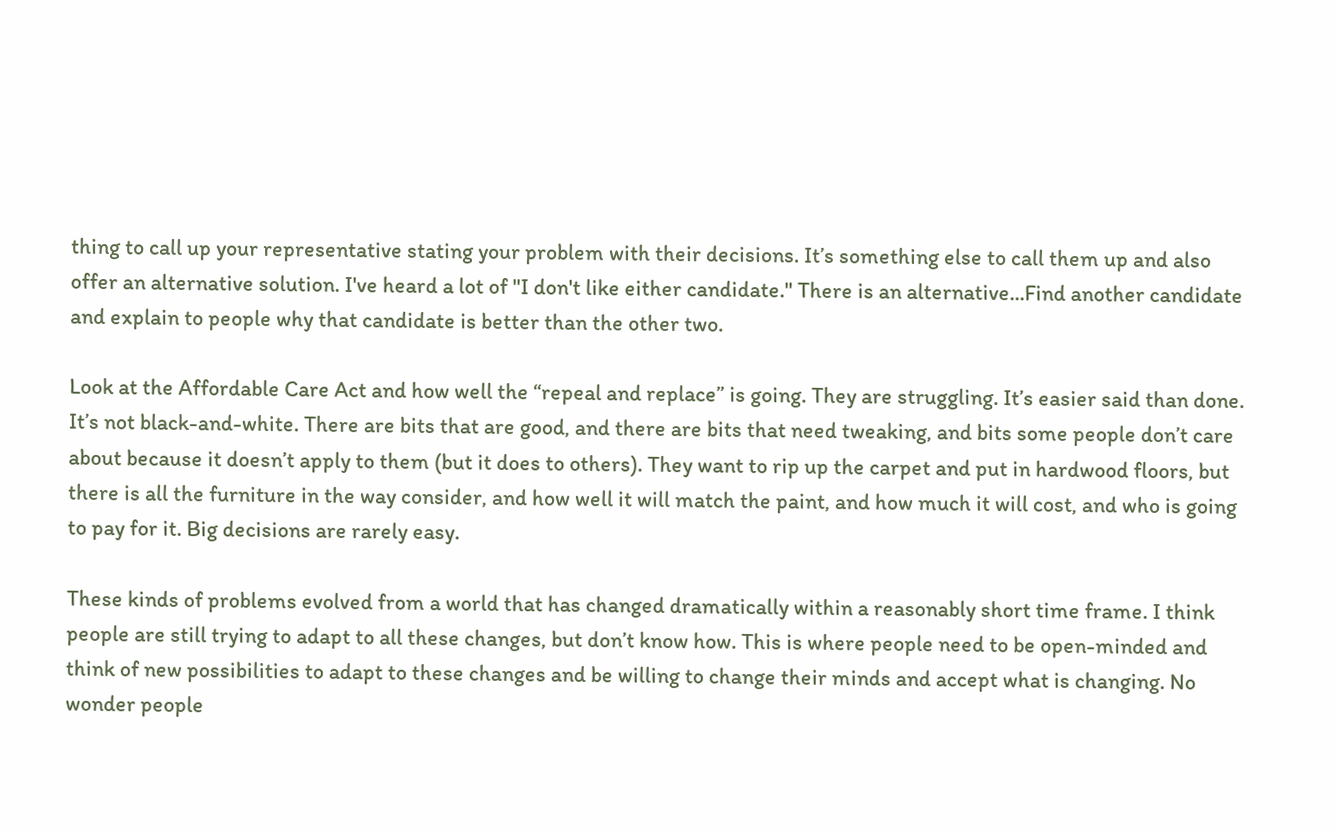thing to call up your representative stating your problem with their decisions. It’s something else to call them up and also offer an alternative solution. I've heard a lot of "I don't like either candidate." There is an alternative...Find another candidate and explain to people why that candidate is better than the other two.

Look at the Affordable Care Act and how well the “repeal and replace” is going. They are struggling. It’s easier said than done. It’s not black-and-white. There are bits that are good, and there are bits that need tweaking, and bits some people don’t care about because it doesn’t apply to them (but it does to others). They want to rip up the carpet and put in hardwood floors, but there is all the furniture in the way consider, and how well it will match the paint, and how much it will cost, and who is going to pay for it. Big decisions are rarely easy.

These kinds of problems evolved from a world that has changed dramatically within a reasonably short time frame. I think people are still trying to adapt to all these changes, but don’t know how. This is where people need to be open-minded and think of new possibilities to adapt to these changes and be willing to change their minds and accept what is changing. No wonder people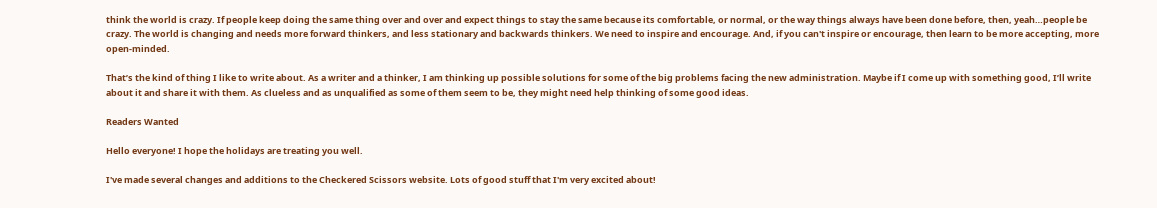think the world is crazy. If people keep doing the same thing over and over and expect things to stay the same because its comfortable, or normal, or the way things always have been done before, then, yeah…people be crazy. The world is changing and needs more forward thinkers, and less stationary and backwards thinkers. We need to inspire and encourage. And, if you can't inspire or encourage, then learn to be more accepting, more open-minded.

That’s the kind of thing I like to write about. As a writer and a thinker, I am thinking up possible solutions for some of the big problems facing the new administration. Maybe if I come up with something good, I’ll write about it and share it with them. As clueless and as unqualified as some of them seem to be, they might need help thinking of some good ideas.

Readers Wanted

Hello everyone! I hope the holidays are treating you well.

I've made several changes and additions to the Checkered Scissors website. Lots of good stuff that I'm very excited about!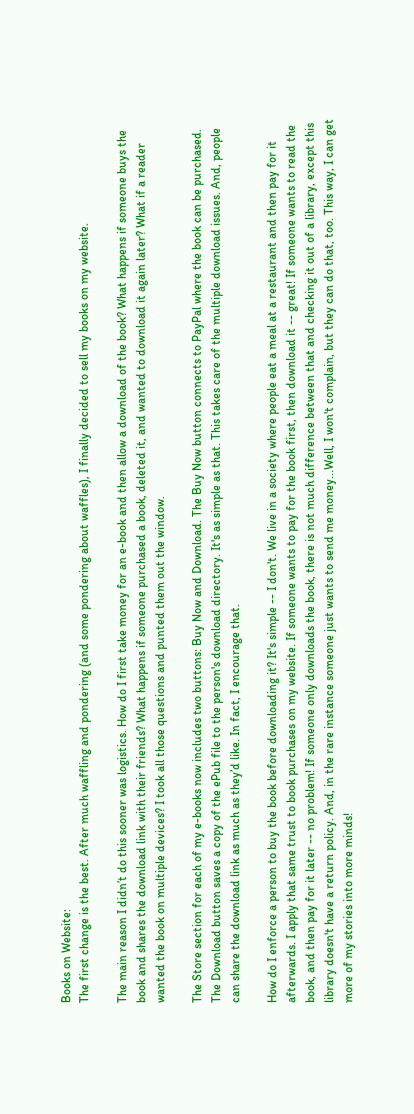Books on Website:
The first change is the best. After much waffling and pondering (and some pondering about waffles), I finally decided to sell my books on my website.

The main reason I didn’t do this sooner was logistics. How do I first take money for an e-book and then allow a download of the book? What happens if someone buys the book and shares the download link with their friends? What happens if someone purchased a book, deleted it, and wanted to download it again later? What if a reader wanted the book on multiple devices? I took all those questions and punted them out the window.

The Store section for each of my e-books now includes two buttons: Buy Now and Download. The Buy Now button connects to PayPal where the book can be purchased. The Download button saves a copy of the ePub file to the person's download directory. It's as simple as that. This takes care of the multiple download issues. And, people can share the download link as much as they’d like. In fact, I encourage that.

How do I enforce a person to buy the book before downloading it? It's simple -- I don't. We live in a society where people eat a meal at a restaurant and then pay for it afterwards. I apply that same trust to book purchases on my website. If someone wants to pay for the book first, then download it -- great! If someone wants to read the book, and then pay for it later -- no problem! If someone only downloads the book, there is not much difference between that and checking it out of a library, except this library doesn't have a return policy. And, in the rare instance someone just wants to send me money...Well, I won't complain, but they can do that, too. This way, I can get more of my stories into more minds!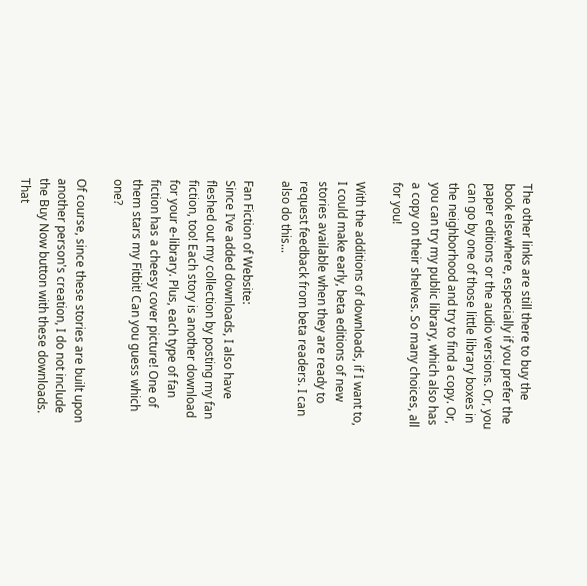The other links are still there to buy the book elsewhere, especially if you prefer the paper editions or the audio versions. Or, you can go by one of those little library boxes in the neighborhood and try to find a copy. Or, you can try my public library, which also has a copy on their shelves. So many choices, all for you!

With the additions of downloads, if I want to, I could make early, beta editions of new stories available when they are ready to request feedback from beta readers. I can also do this...

Fan Fiction of Website:
Since I’ve added downloads, I also have fleshed out my collection by posting my fan fiction, too! Each story is another download for your e-library. Plus, each type of fan fiction has a cheesy cover picture! One of them stars my Fitbit! Can you guess which one?

Of course, since these stories are built upon another person's creation, I do not include the Buy Now button with these downloads. That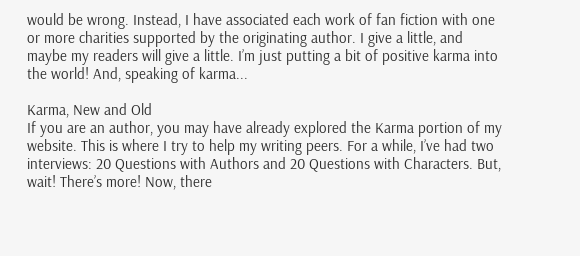would be wrong. Instead, I have associated each work of fan fiction with one or more charities supported by the originating author. I give a little, and maybe my readers will give a little. I’m just putting a bit of positive karma into the world! And, speaking of karma...

Karma, New and Old
If you are an author, you may have already explored the Karma portion of my website. This is where I try to help my writing peers. For a while, I’ve had two interviews: 20 Questions with Authors and 20 Questions with Characters. But, wait! There’s more! Now, there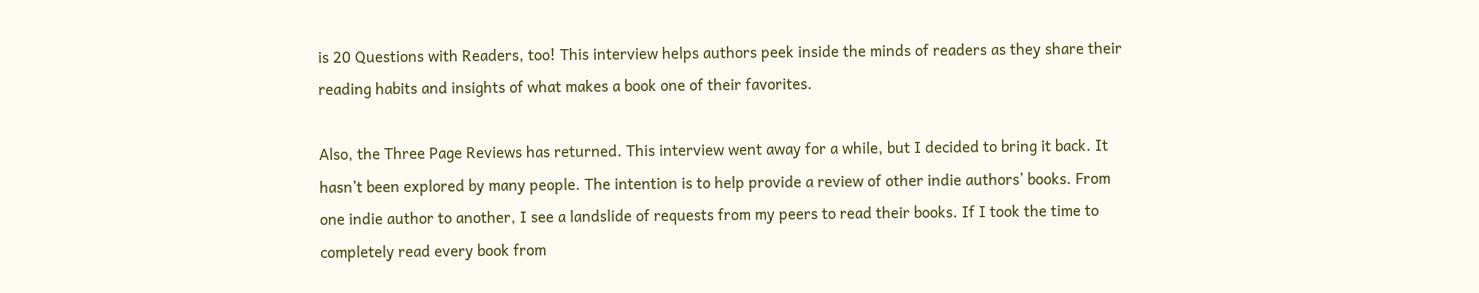is 20 Questions with Readers, too! This interview helps authors peek inside the minds of readers as they share their reading habits and insights of what makes a book one of their favorites.

Also, the Three Page Reviews has returned. This interview went away for a while, but I decided to bring it back. It hasn’t been explored by many people. The intention is to help provide a review of other indie authors’ books. From one indie author to another, I see a landslide of requests from my peers to read their books. If I took the time to completely read every book from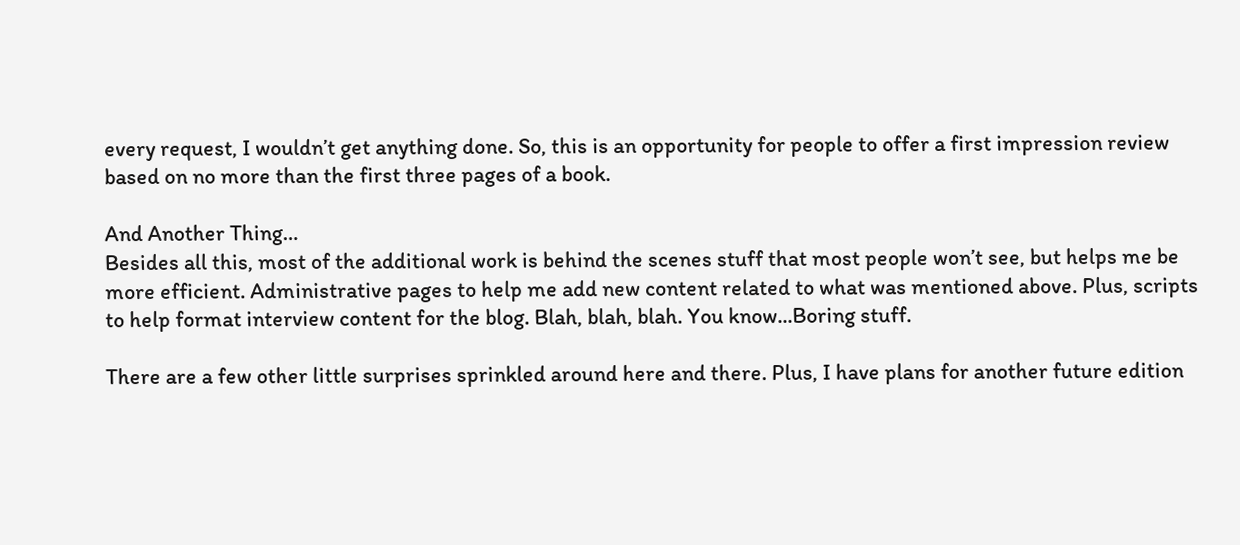every request, I wouldn’t get anything done. So, this is an opportunity for people to offer a first impression review based on no more than the first three pages of a book.

And Another Thing…
Besides all this, most of the additional work is behind the scenes stuff that most people won’t see, but helps me be more efficient. Administrative pages to help me add new content related to what was mentioned above. Plus, scripts to help format interview content for the blog. Blah, blah, blah. You know...Boring stuff.

There are a few other little surprises sprinkled around here and there. Plus, I have plans for another future edition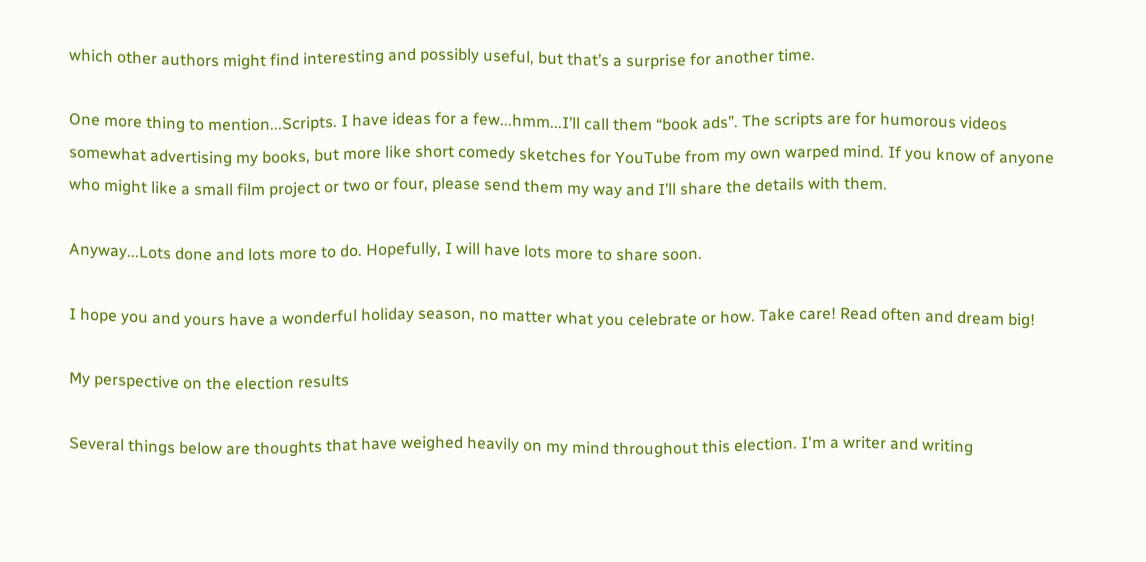which other authors might find interesting and possibly useful, but that’s a surprise for another time.

One more thing to mention...Scripts. I have ideas for a few...hmm...I’ll call them “book ads”. The scripts are for humorous videos somewhat advertising my books, but more like short comedy sketches for YouTube from my own warped mind. If you know of anyone who might like a small film project or two or four, please send them my way and I’ll share the details with them.

Anyway...Lots done and lots more to do. Hopefully, I will have lots more to share soon.

I hope you and yours have a wonderful holiday season, no matter what you celebrate or how. Take care! Read often and dream big!

My perspective on the election results

Several things below are thoughts that have weighed heavily on my mind throughout this election. I'm a writer and writing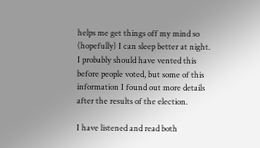helps me get things off my mind so (hopefully) I can sleep better at night. I probably should have vented this before people voted, but some of this information I found out more details after the results of the election.

I have listened and read both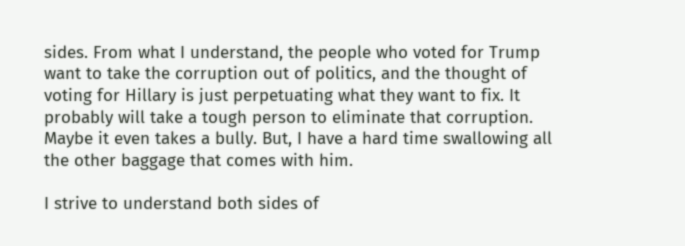sides. From what I understand, the people who voted for Trump want to take the corruption out of politics, and the thought of voting for Hillary is just perpetuating what they want to fix. It probably will take a tough person to eliminate that corruption. Maybe it even takes a bully. But, I have a hard time swallowing all the other baggage that comes with him.

I strive to understand both sides of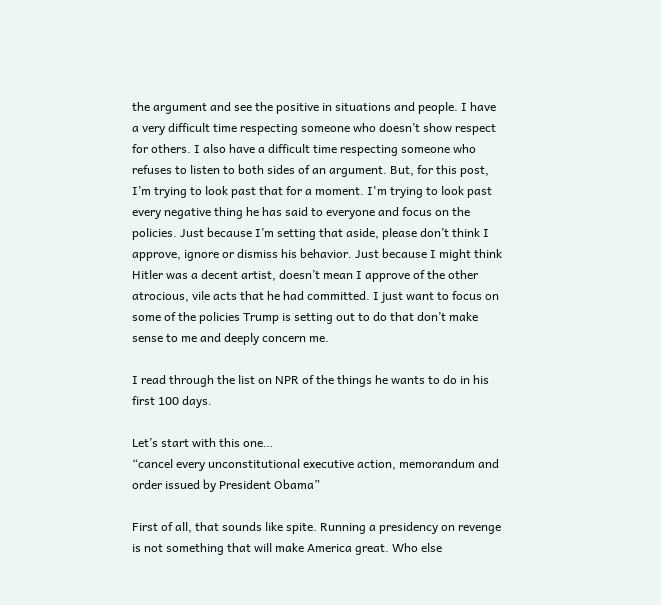the argument and see the positive in situations and people. I have a very difficult time respecting someone who doesn’t show respect for others. I also have a difficult time respecting someone who refuses to listen to both sides of an argument. But, for this post, I’m trying to look past that for a moment. I'm trying to look past every negative thing he has said to everyone and focus on the policies. Just because I’m setting that aside, please don’t think I approve, ignore or dismiss his behavior. Just because I might think Hitler was a decent artist, doesn’t mean I approve of the other atrocious, vile acts that he had committed. I just want to focus on some of the policies Trump is setting out to do that don’t make sense to me and deeply concern me.

I read through the list on NPR of the things he wants to do in his first 100 days.

Let’s start with this one…
“cancel every unconstitutional executive action, memorandum and order issued by President Obama”

First of all, that sounds like spite. Running a presidency on revenge is not something that will make America great. Who else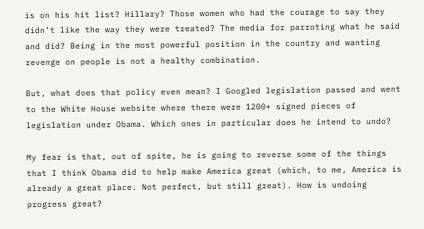is on his hit list? Hillary? Those women who had the courage to say they didn’t like the way they were treated? The media for parroting what he said and did? Being in the most powerful position in the country and wanting revenge on people is not a healthy combination.

But, what does that policy even mean? I Googled legislation passed and went to the White House website where there were 1200+ signed pieces of legislation under Obama. Which ones in particular does he intend to undo?

My fear is that, out of spite, he is going to reverse some of the things that I think Obama did to help make America great (which, to me, America is already a great place. Not perfect, but still great). How is undoing progress great?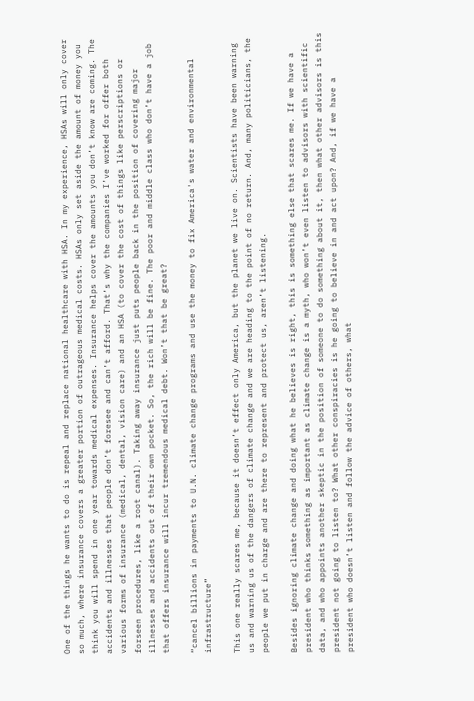One of the things he wants to do is repeal and replace national healthcare with HSA. In my experience, HSAs will only cover so much, where insurance covers a greater portion of outrageous medical costs. HSAs only set aside the amount of money you think you will spend in one year towards medical expenses. Insurance helps cover the amounts you don’t know are coming. The accidents and illnesses that people don’t foresee and can’t afford. That’s why the companies I’ve worked for offer both various forms of insurance (medical, dental, vision care) and an HSA (to cover the cost of things like perscriptions or forseen procedures, like a root canal). Taking away insurance just puts people back in the position of covering major illnesses and accidents out of their own pocket. So, the rich will be fine. The poor and middle class who don’t have a job that offers insurance will incur tremendous medical debt. Won’t that be great?

“cancel billions in payments to U.N. climate change programs and use the money to fix America's water and environmental infrastructure”

This one really scares me, because it doesn’t effect only America, but the planet we live on. Scientists have been warning us and warning us of the dangers of climate change and we are heading to the point of no return. And, many politicians, the people we put in charge and are there to represent and protect us, aren’t listening.

Besides ignoring climate change and doing what he believes is right, this is something else that scares me. If we have a president who thinks something as important as climate change is a myth, who won’t even listen to advisors with scientific data, and who appoints another skeptic in the position of someone to do something about it, then what other advisors is this president not going to listen to? What other conspiracies is he going to believe in and act upon? And, if we have a president who doesn’t listen and follow the advice of others, what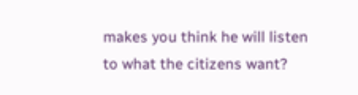makes you think he will listen to what the citizens want?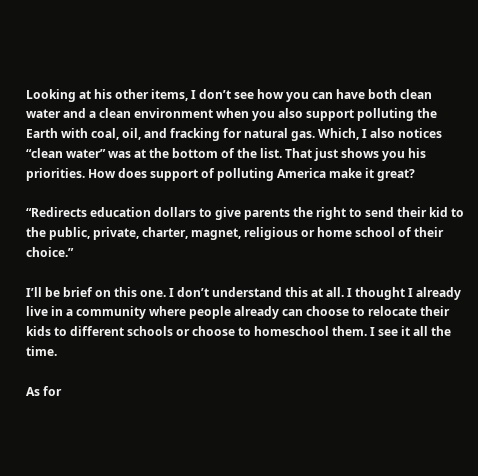Looking at his other items, I don’t see how you can have both clean water and a clean environment when you also support polluting the Earth with coal, oil, and fracking for natural gas. Which, I also notices “clean water” was at the bottom of the list. That just shows you his priorities. How does support of polluting America make it great?

“Redirects education dollars to give parents the right to send their kid to the public, private, charter, magnet, religious or home school of their choice.”

I’ll be brief on this one. I don’t understand this at all. I thought I already live in a community where people already can choose to relocate their kids to different schools or choose to homeschool them. I see it all the time.

As for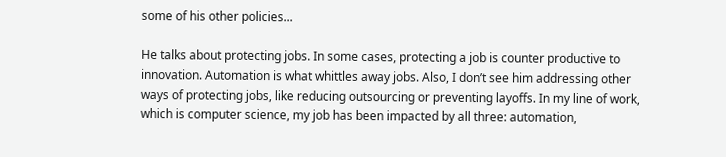some of his other policies...

He talks about protecting jobs. In some cases, protecting a job is counter productive to innovation. Automation is what whittles away jobs. Also, I don’t see him addressing other ways of protecting jobs, like reducing outsourcing or preventing layoffs. In my line of work, which is computer science, my job has been impacted by all three: automation,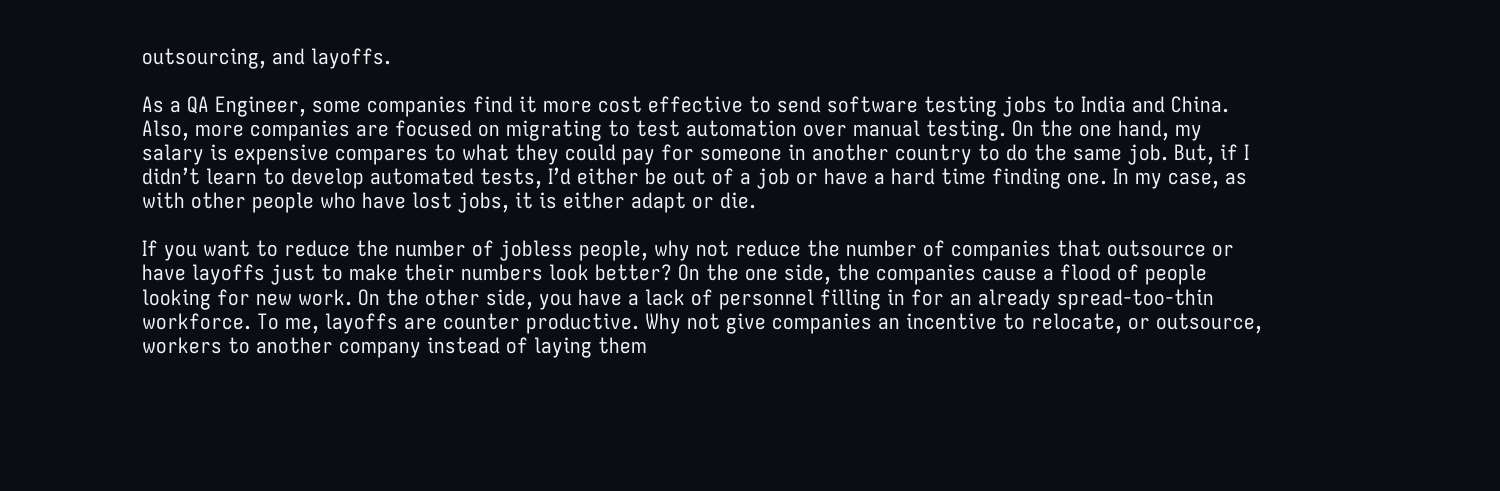outsourcing, and layoffs.

As a QA Engineer, some companies find it more cost effective to send software testing jobs to India and China. Also, more companies are focused on migrating to test automation over manual testing. On the one hand, my salary is expensive compares to what they could pay for someone in another country to do the same job. But, if I didn’t learn to develop automated tests, I’d either be out of a job or have a hard time finding one. In my case, as with other people who have lost jobs, it is either adapt or die.

If you want to reduce the number of jobless people, why not reduce the number of companies that outsource or have layoffs just to make their numbers look better? On the one side, the companies cause a flood of people looking for new work. On the other side, you have a lack of personnel filling in for an already spread-too-thin workforce. To me, layoffs are counter productive. Why not give companies an incentive to relocate, or outsource, workers to another company instead of laying them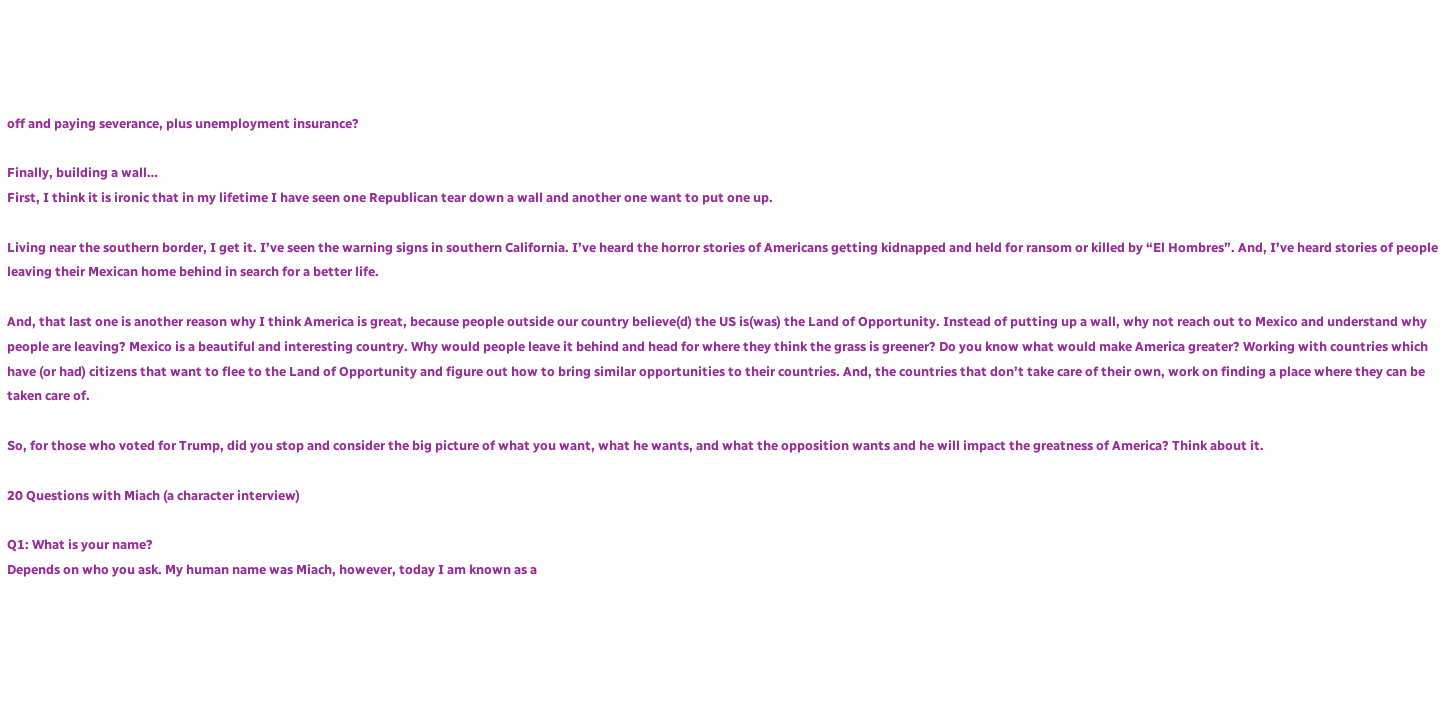off and paying severance, plus unemployment insurance?

Finally, building a wall…
First, I think it is ironic that in my lifetime I have seen one Republican tear down a wall and another one want to put one up.

Living near the southern border, I get it. I’ve seen the warning signs in southern California. I’ve heard the horror stories of Americans getting kidnapped and held for ransom or killed by “El Hombres”. And, I’ve heard stories of people leaving their Mexican home behind in search for a better life.

And, that last one is another reason why I think America is great, because people outside our country believe(d) the US is(was) the Land of Opportunity. Instead of putting up a wall, why not reach out to Mexico and understand why people are leaving? Mexico is a beautiful and interesting country. Why would people leave it behind and head for where they think the grass is greener? Do you know what would make America greater? Working with countries which have (or had) citizens that want to flee to the Land of Opportunity and figure out how to bring similar opportunities to their countries. And, the countries that don’t take care of their own, work on finding a place where they can be taken care of.

So, for those who voted for Trump, did you stop and consider the big picture of what you want, what he wants, and what the opposition wants and he will impact the greatness of America? Think about it.

20 Questions with Miach (a character interview)

Q1: What is your name?
Depends on who you ask. My human name was Miach, however, today I am known as a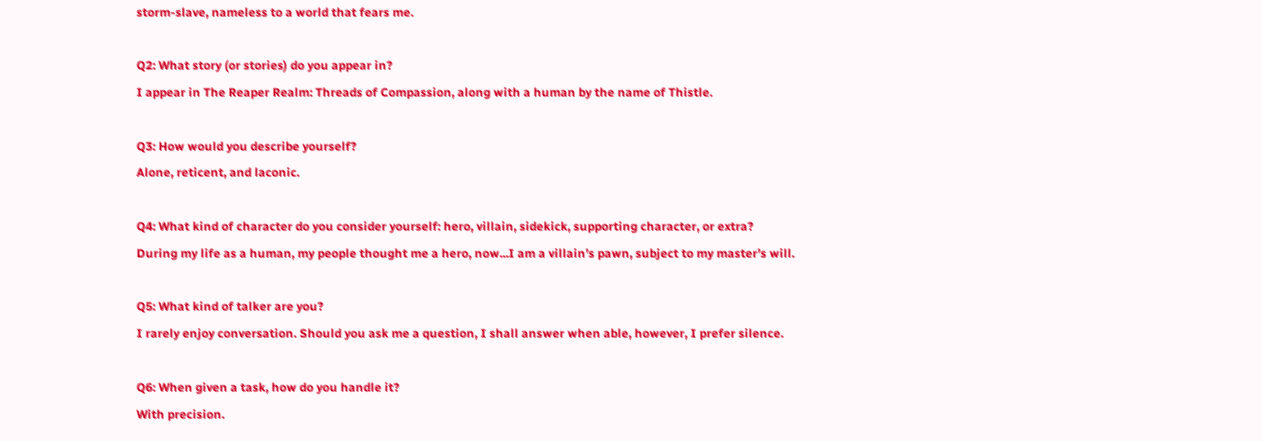storm-slave, nameless to a world that fears me.

Q2: What story (or stories) do you appear in?
I appear in The Reaper Realm: Threads of Compassion, along with a human by the name of Thistle.

Q3: How would you describe yourself?
Alone, reticent, and laconic.

Q4: What kind of character do you consider yourself: hero, villain, sidekick, supporting character, or extra?
During my life as a human, my people thought me a hero, now...I am a villain’s pawn, subject to my master’s will.

Q5: What kind of talker are you?
I rarely enjoy conversation. Should you ask me a question, I shall answer when able, however, I prefer silence.

Q6: When given a task, how do you handle it?
With precision.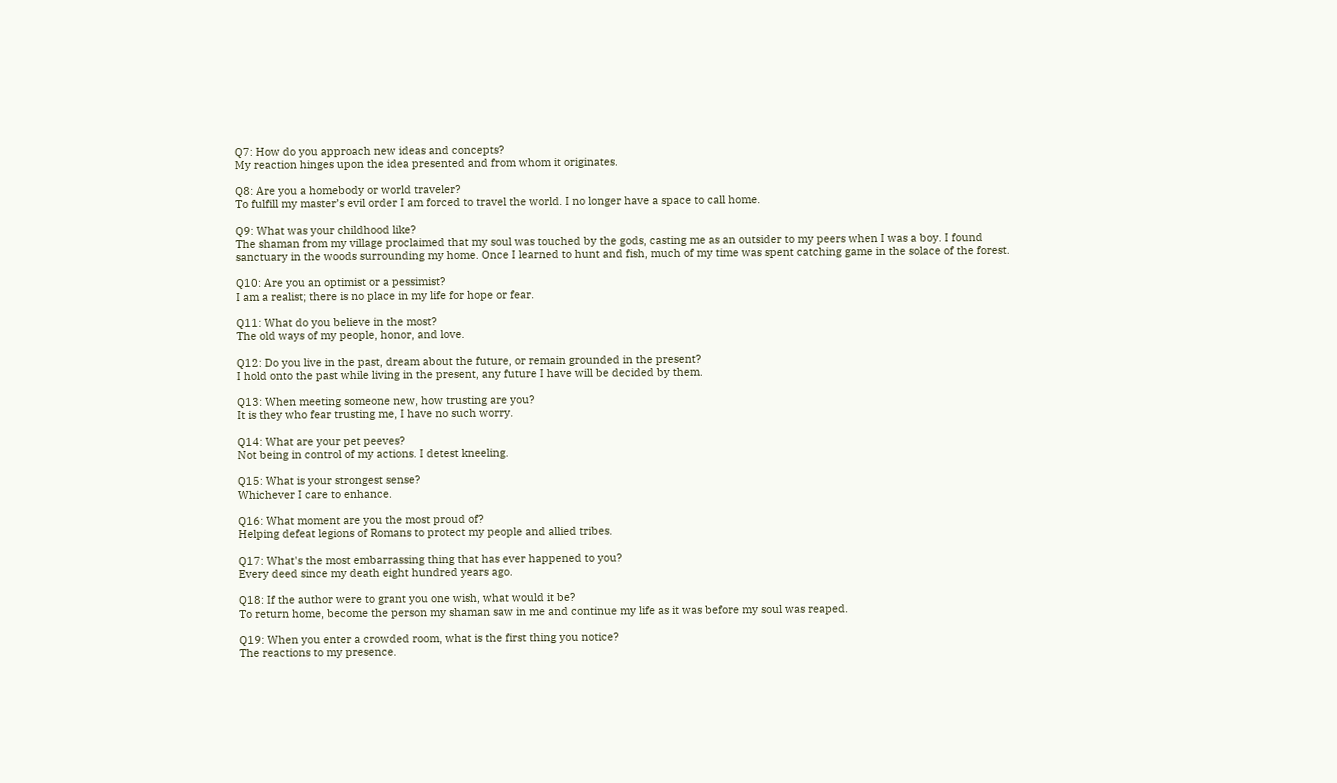Q7: How do you approach new ideas and concepts?
My reaction hinges upon the idea presented and from whom it originates.

Q8: Are you a homebody or world traveler?
To fulfill my master’s evil order I am forced to travel the world. I no longer have a space to call home.

Q9: What was your childhood like?
The shaman from my village proclaimed that my soul was touched by the gods, casting me as an outsider to my peers when I was a boy. I found sanctuary in the woods surrounding my home. Once I learned to hunt and fish, much of my time was spent catching game in the solace of the forest.

Q10: Are you an optimist or a pessimist?
I am a realist; there is no place in my life for hope or fear.

Q11: What do you believe in the most?
The old ways of my people, honor, and love.

Q12: Do you live in the past, dream about the future, or remain grounded in the present?
I hold onto the past while living in the present, any future I have will be decided by them.

Q13: When meeting someone new, how trusting are you?
It is they who fear trusting me, I have no such worry.

Q14: What are your pet peeves?
Not being in control of my actions. I detest kneeling.

Q15: What is your strongest sense?
Whichever I care to enhance.

Q16: What moment are you the most proud of?
Helping defeat legions of Romans to protect my people and allied tribes.

Q17: What's the most embarrassing thing that has ever happened to you?
Every deed since my death eight hundred years ago.

Q18: If the author were to grant you one wish, what would it be?
To return home, become the person my shaman saw in me and continue my life as it was before my soul was reaped.

Q19: When you enter a crowded room, what is the first thing you notice?
The reactions to my presence.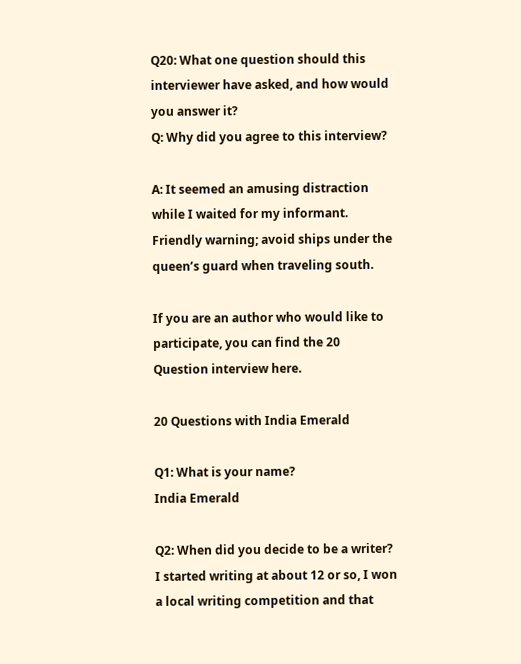Q20: What one question should this interviewer have asked, and how would you answer it?
Q: Why did you agree to this interview?

A: It seemed an amusing distraction while I waited for my informant. Friendly warning; avoid ships under the queen’s guard when traveling south.

If you are an author who would like to participate, you can find the 20 Question interview here.

20 Questions with India Emerald

Q1: What is your name?
India Emerald

Q2: When did you decide to be a writer?
I started writing at about 12 or so, I won a local writing competition and that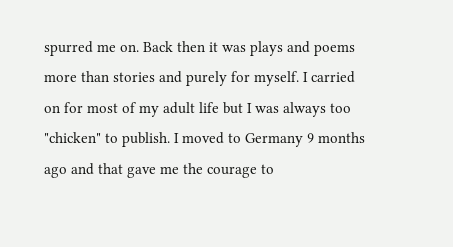spurred me on. Back then it was plays and poems more than stories and purely for myself. I carried on for most of my adult life but I was always too "chicken" to publish. I moved to Germany 9 months ago and that gave me the courage to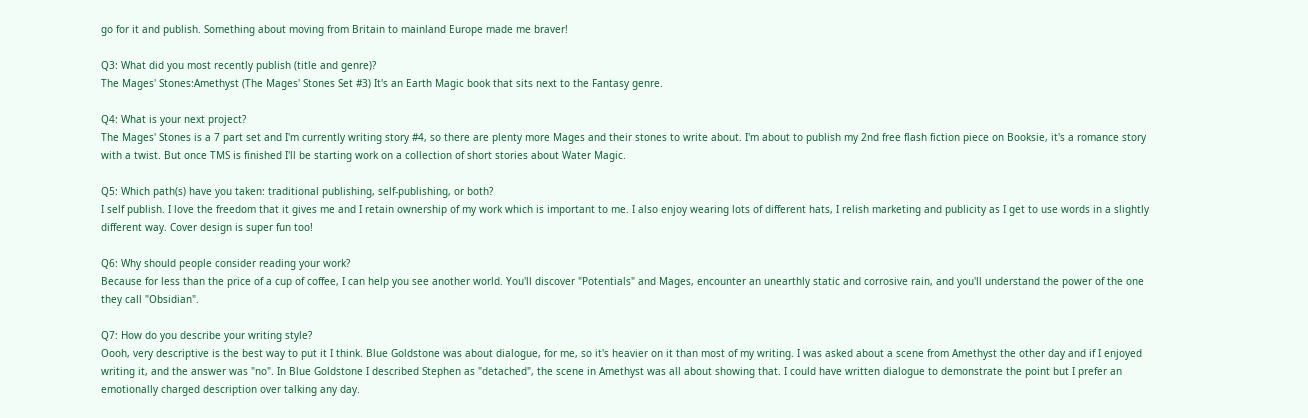go for it and publish. Something about moving from Britain to mainland Europe made me braver!

Q3: What did you most recently publish (title and genre)?
The Mages' Stones:Amethyst (The Mages' Stones Set #3) It's an Earth Magic book that sits next to the Fantasy genre.

Q4: What is your next project?
The Mages' Stones is a 7 part set and I'm currently writing story #4, so there are plenty more Mages and their stones to write about. I'm about to publish my 2nd free flash fiction piece on Booksie, it's a romance story with a twist. But once TMS is finished I'll be starting work on a collection of short stories about Water Magic.

Q5: Which path(s) have you taken: traditional publishing, self-publishing, or both?
I self publish. I love the freedom that it gives me and I retain ownership of my work which is important to me. I also enjoy wearing lots of different hats, I relish marketing and publicity as I get to use words in a slightly different way. Cover design is super fun too!

Q6: Why should people consider reading your work?
Because for less than the price of a cup of coffee, I can help you see another world. You'll discover "Potentials" and Mages, encounter an unearthly static and corrosive rain, and you'll understand the power of the one they call "Obsidian".

Q7: How do you describe your writing style?
Oooh, very descriptive is the best way to put it I think. Blue Goldstone was about dialogue, for me, so it's heavier on it than most of my writing. I was asked about a scene from Amethyst the other day and if I enjoyed writing it, and the answer was "no". In Blue Goldstone I described Stephen as "detached", the scene in Amethyst was all about showing that. I could have written dialogue to demonstrate the point but I prefer an emotionally charged description over talking any day.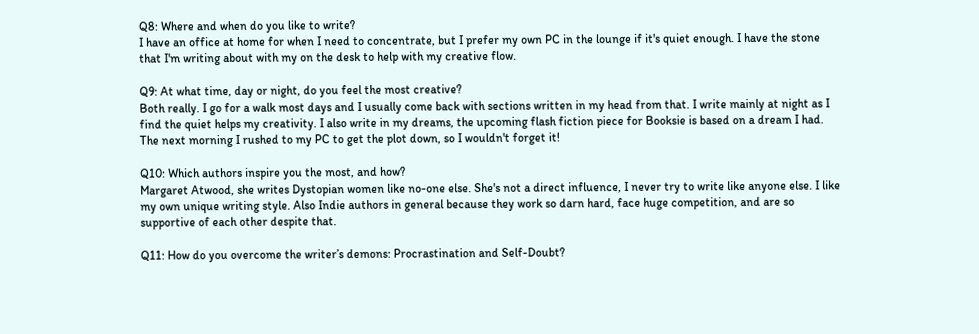Q8: Where and when do you like to write?
I have an office at home for when I need to concentrate, but I prefer my own PC in the lounge if it's quiet enough. I have the stone that I'm writing about with my on the desk to help with my creative flow.

Q9: At what time, day or night, do you feel the most creative?
Both really. I go for a walk most days and I usually come back with sections written in my head from that. I write mainly at night as I find the quiet helps my creativity. I also write in my dreams, the upcoming flash fiction piece for Booksie is based on a dream I had. The next morning I rushed to my PC to get the plot down, so I wouldn't forget it!

Q10: Which authors inspire you the most, and how?
Margaret Atwood, she writes Dystopian women like no-one else. She's not a direct influence, I never try to write like anyone else. I like my own unique writing style. Also Indie authors in general because they work so darn hard, face huge competition, and are so supportive of each other despite that.

Q11: How do you overcome the writer’s demons: Procrastination and Self-Doubt?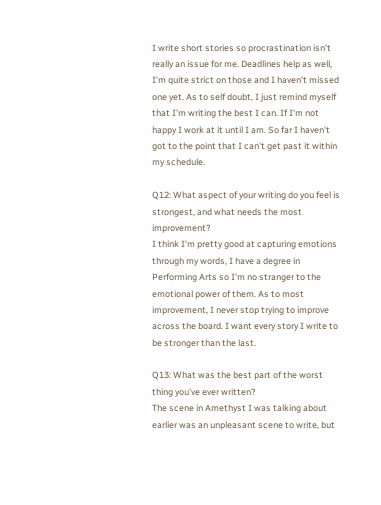I write short stories so procrastination isn't really an issue for me. Deadlines help as well, I'm quite strict on those and I haven't missed one yet. As to self doubt, I just remind myself that I'm writing the best I can. If I'm not happy I work at it until I am. So far I haven't got to the point that I can't get past it within my schedule.

Q12: What aspect of your writing do you feel is strongest, and what needs the most improvement?
I think I'm pretty good at capturing emotions through my words, I have a degree in Performing Arts so I'm no stranger to the emotional power of them. As to most improvement, I never stop trying to improve across the board. I want every story I write to be stronger than the last.

Q13: What was the best part of the worst thing you’ve ever written?
The scene in Amethyst I was talking about earlier was an unpleasant scene to write, but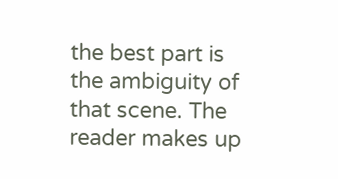the best part is the ambiguity of that scene. The reader makes up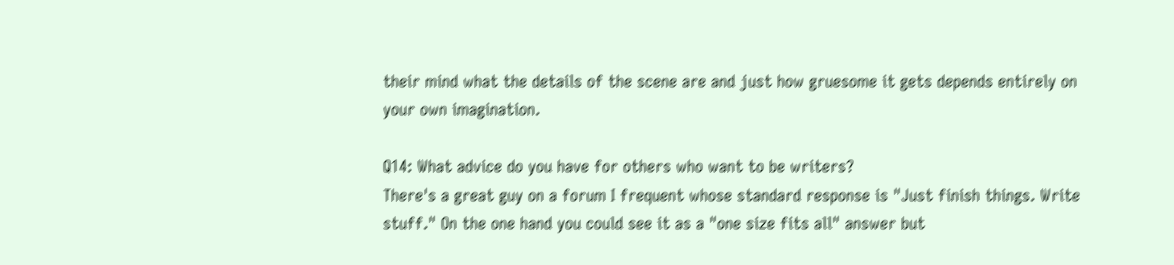their mind what the details of the scene are and just how gruesome it gets depends entirely on your own imagination.

Q14: What advice do you have for others who want to be writers?
There's a great guy on a forum I frequent whose standard response is "Just finish things. Write stuff." On the one hand you could see it as a "one size fits all" answer but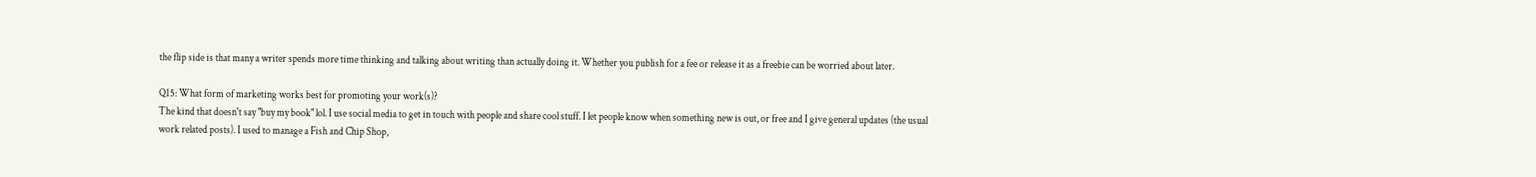the flip side is that many a writer spends more time thinking and talking about writing than actually doing it. Whether you publish for a fee or release it as a freebie can be worried about later.

Q15: What form of marketing works best for promoting your work(s)?
The kind that doesn't say "buy my book" lol. I use social media to get in touch with people and share cool stuff. I let people know when something new is out, or free and I give general updates (the usual work related posts). I used to manage a Fish and Chip Shop,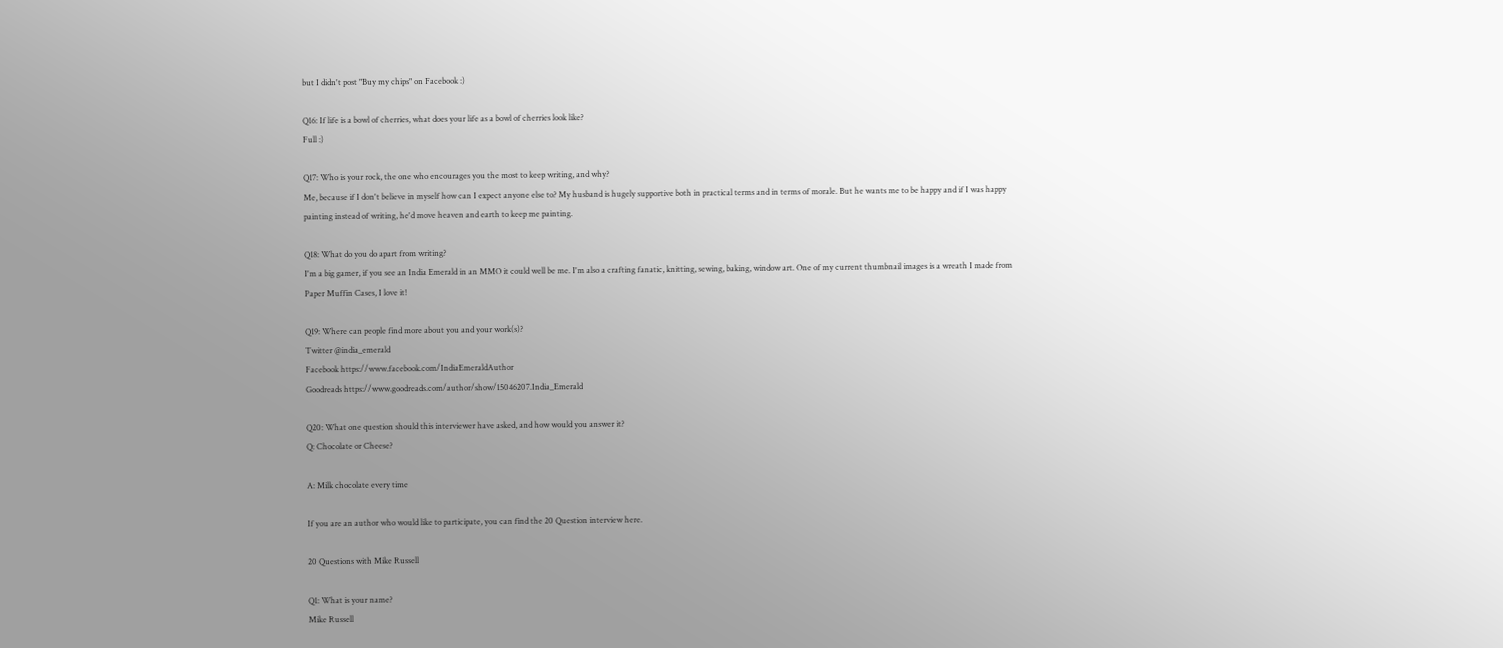but I didn't post "Buy my chips" on Facebook :)

Q16: If life is a bowl of cherries, what does your life as a bowl of cherries look like?
Full :)

Q17: Who is your rock, the one who encourages you the most to keep writing, and why?
Me, because if I don't believe in myself how can I expect anyone else to? My husband is hugely supportive both in practical terms and in terms of morale. But he wants me to be happy and if I was happy painting instead of writing, he'd move heaven and earth to keep me painting.

Q18: What do you do apart from writing?
I'm a big gamer, if you see an India Emerald in an MMO it could well be me. I'm also a crafting fanatic, knitting, sewing, baking, window art. One of my current thumbnail images is a wreath I made from Paper Muffin Cases, I love it!

Q19: Where can people find more about you and your work(s)?
Twitter @india_emerald
Facebook https://www.facebook.com/IndiaEmeraldAuthor
Goodreads https://www.goodreads.com/author/show/15046207.India_Emerald

Q20: What one question should this interviewer have asked, and how would you answer it?
Q: Chocolate or Cheese?

A: Milk chocolate every time

If you are an author who would like to participate, you can find the 20 Question interview here.

20 Questions with Mike Russell

Q1: What is your name?
Mike Russell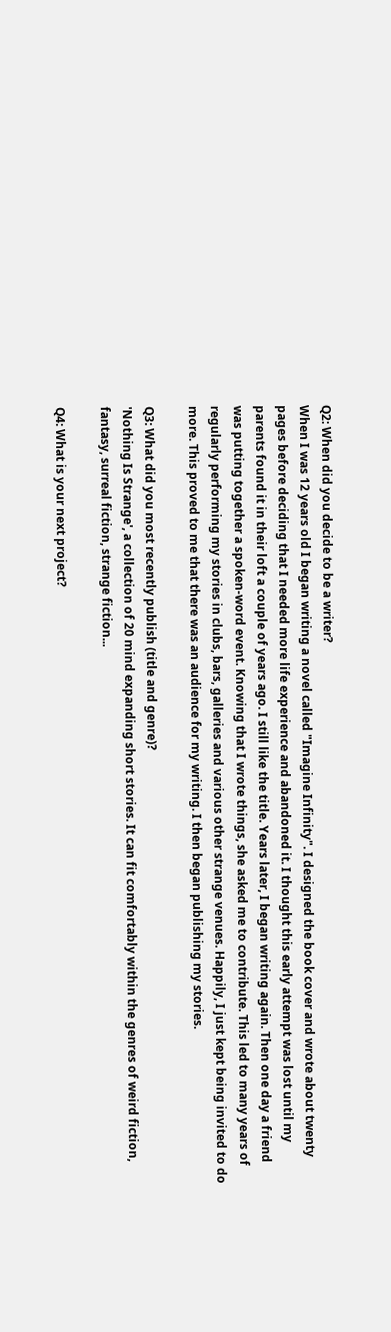Q2: When did you decide to be a writer?
When I was 12 years old I began writing a novel called "Imagine Infinity". I designed the book cover and wrote about twenty pages before deciding that I needed more life experience and abandoned it. I thought this early attempt was lost until my parents found it in their loft a couple of years ago. I still like the title. Years later, I began writing again. Then one day a friend was putting together a spoken-word event. Knowing that I wrote things, she asked me to contribute. This led to many years of regularly performing my stories in clubs, bars, galleries and various other strange venues. Happily, I just kept being invited to do more. This proved to me that there was an audience for my writing. I then began publishing my stories.

Q3: What did you most recently publish (title and genre)?
'Nothing Is Strange', a collection of 20 mind expanding short stories. It can fit comfortably within the genres of weird fiction, fantasy, surreal fiction, strange fiction...

Q4: What is your next project?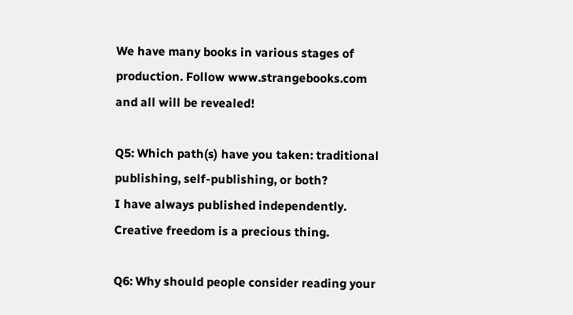We have many books in various stages of production. Follow www.strangebooks.com and all will be revealed!

Q5: Which path(s) have you taken: traditional publishing, self-publishing, or both?
I have always published independently. Creative freedom is a precious thing.

Q6: Why should people consider reading your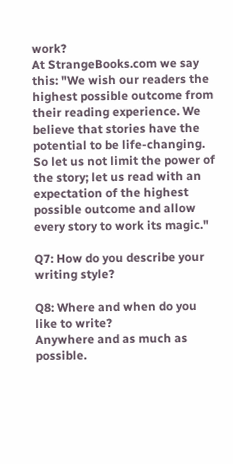work?
At StrangeBooks.com we say this: "We wish our readers the highest possible outcome from their reading experience. We believe that stories have the potential to be life-changing. So let us not limit the power of the story; let us read with an expectation of the highest possible outcome and allow every story to work its magic."

Q7: How do you describe your writing style?

Q8: Where and when do you like to write?
Anywhere and as much as possible.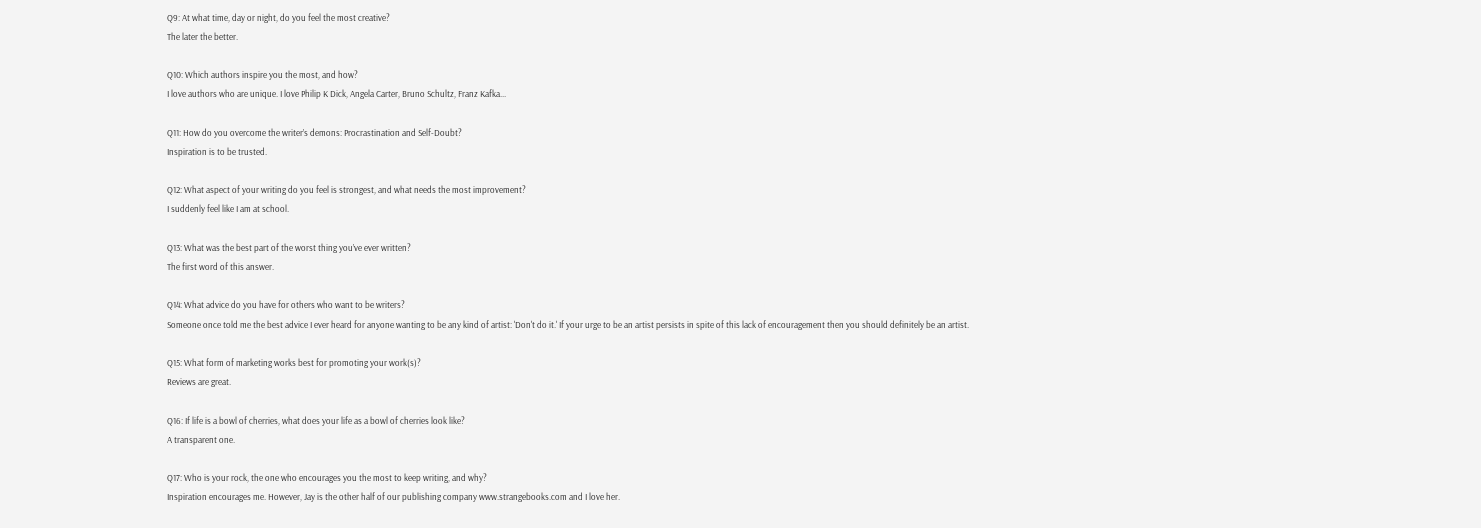Q9: At what time, day or night, do you feel the most creative?
The later the better.

Q10: Which authors inspire you the most, and how?
I love authors who are unique. I love Philip K Dick, Angela Carter, Bruno Schultz, Franz Kafka...

Q11: How do you overcome the writer’s demons: Procrastination and Self-Doubt?
Inspiration is to be trusted.

Q12: What aspect of your writing do you feel is strongest, and what needs the most improvement?
I suddenly feel like I am at school.

Q13: What was the best part of the worst thing you’ve ever written?
The first word of this answer.

Q14: What advice do you have for others who want to be writers?
Someone once told me the best advice I ever heard for anyone wanting to be any kind of artist: 'Don't do it.' If your urge to be an artist persists in spite of this lack of encouragement then you should definitely be an artist.

Q15: What form of marketing works best for promoting your work(s)?
Reviews are great.

Q16: If life is a bowl of cherries, what does your life as a bowl of cherries look like?
A transparent one.

Q17: Who is your rock, the one who encourages you the most to keep writing, and why?
Inspiration encourages me. However, Jay is the other half of our publishing company www.strangebooks.com and I love her.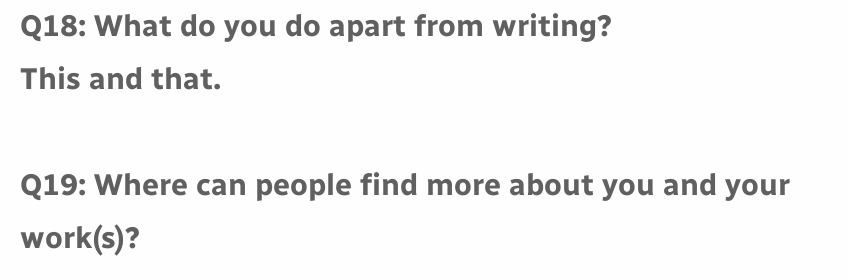Q18: What do you do apart from writing?
This and that.

Q19: Where can people find more about you and your work(s)?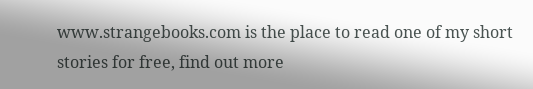www.strangebooks.com is the place to read one of my short stories for free, find out more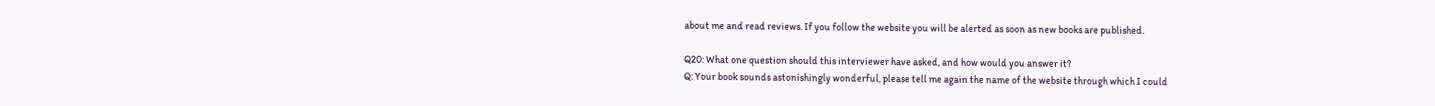about me and read reviews. If you follow the website you will be alerted as soon as new books are published.

Q20: What one question should this interviewer have asked, and how would you answer it?
Q: Your book sounds astonishingly wonderful, please tell me again the name of the website through which I could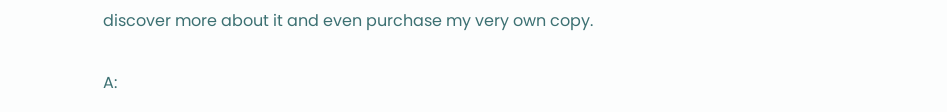discover more about it and even purchase my very own copy.

A: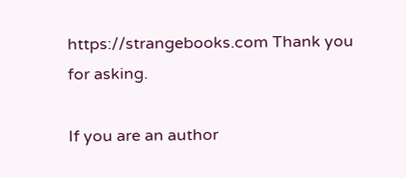https://strangebooks.com Thank you for asking.

If you are an author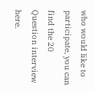who would like to participate, you can find the 20 Question interview here.